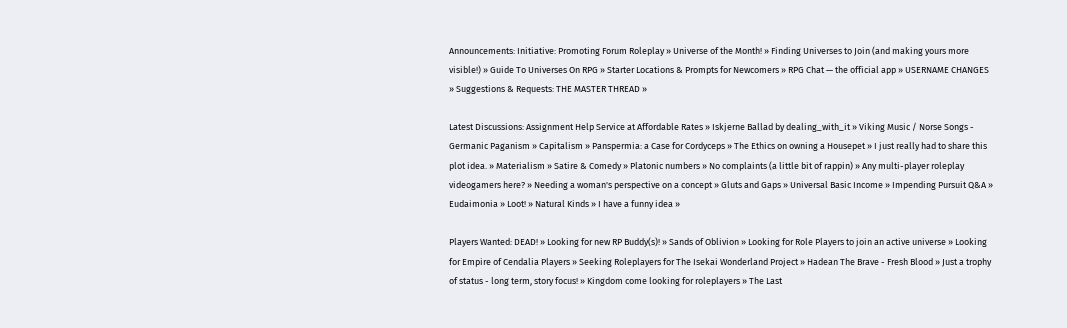Announcements: Initiative: Promoting Forum Roleplay » Universe of the Month! » Finding Universes to Join (and making yours more visible!) » Guide To Universes On RPG » Starter Locations & Prompts for Newcomers » RPG Chat — the official app » USERNAME CHANGES » Suggestions & Requests: THE MASTER THREAD »

Latest Discussions: Assignment Help Service at Affordable Rates » Iskjerne Ballad by dealing_with_it » Viking Music / Norse Songs - Germanic Paganism » Capitalism » Panspermia: a Case for Cordyceps » The Ethics on owning a Housepet » I just really had to share this plot idea. » Materialism » Satire & Comedy » Platonic numbers » No complaints (a little bit of rappin) » Any multi-player roleplay videogamers here? » Needing a woman's perspective on a concept » Gluts and Gaps » Universal Basic Income » Impending Pursuit Q&A » Eudaimonia » Loot! » Natural Kinds » I have a funny idea »

Players Wanted: DEAD! » Looking for new RP Buddy(s)! » Sands of Oblivion » Looking for Role Players to join an active universe » Looking for Empire of Cendalia Players » Seeking Roleplayers for The Isekai Wonderland Project » Hadean The Brave - Fresh Blood » Just a trophy of status - long term, story focus! » Kingdom come looking for roleplayers » The Last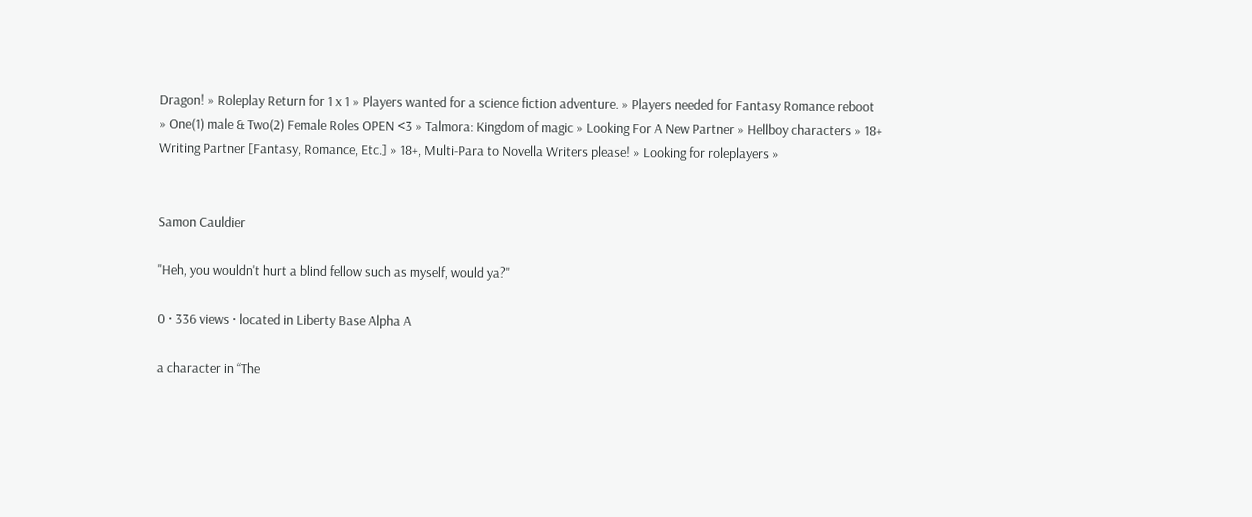Dragon! » Roleplay Return for 1 x 1 » Players wanted for a science fiction adventure. » Players needed for Fantasy Romance reboot » One(1) male & Two(2) Female Roles OPEN <3 » Talmora: Kingdom of magic » Looking For A New Partner » Hellboy characters » 18+ Writing Partner [Fantasy, Romance, Etc.] » 18+, Multi-Para to Novella Writers please! » Looking for roleplayers »


Samon Cauldier

"Heh, you wouldn't hurt a blind fellow such as myself, would ya?"

0 · 336 views · located in Liberty Base Alpha A

a character in “The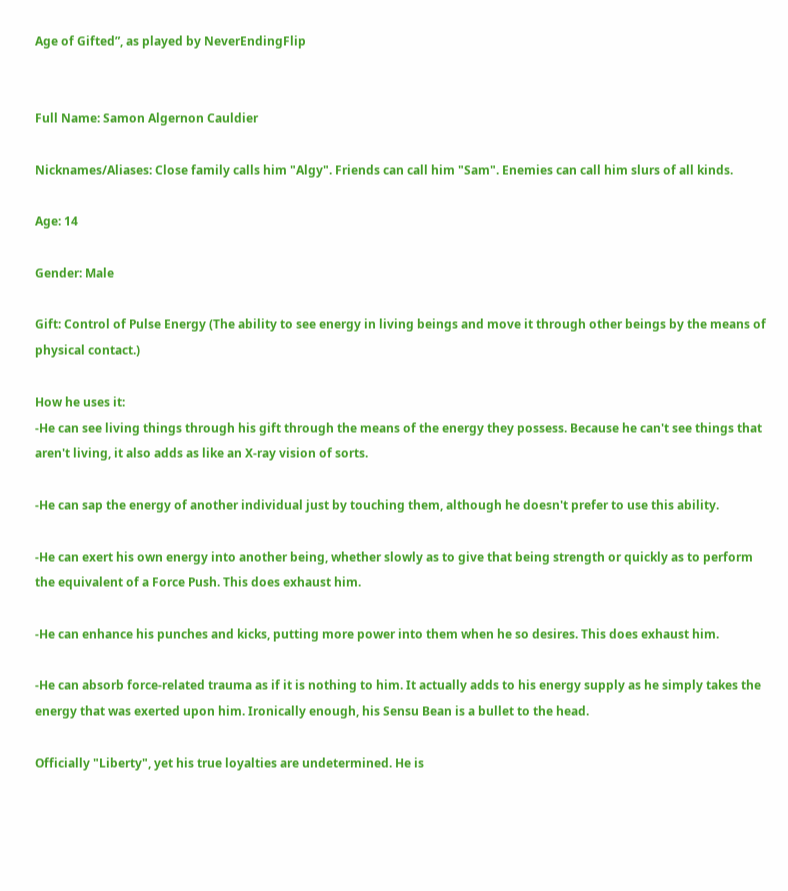Age of Gifted”, as played by NeverEndingFlip


Full Name: Samon Algernon Cauldier

Nicknames/Aliases: Close family calls him "Algy". Friends can call him "Sam". Enemies can call him slurs of all kinds.

Age: 14

Gender: Male

Gift: Control of Pulse Energy (The ability to see energy in living beings and move it through other beings by the means of physical contact.)

How he uses it:
-He can see living things through his gift through the means of the energy they possess. Because he can't see things that aren't living, it also adds as like an X-ray vision of sorts.

-He can sap the energy of another individual just by touching them, although he doesn't prefer to use this ability.

-He can exert his own energy into another being, whether slowly as to give that being strength or quickly as to perform the equivalent of a Force Push. This does exhaust him.

-He can enhance his punches and kicks, putting more power into them when he so desires. This does exhaust him.

-He can absorb force-related trauma as if it is nothing to him. It actually adds to his energy supply as he simply takes the energy that was exerted upon him. Ironically enough, his Sensu Bean is a bullet to the head.

Officially "Liberty", yet his true loyalties are undetermined. He is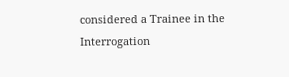considered a Trainee in the Interrogation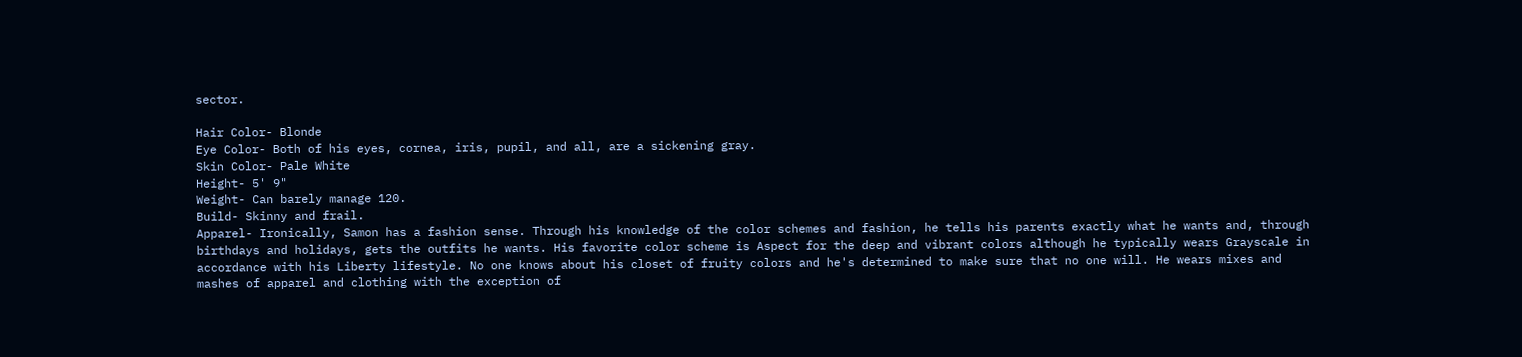sector.

Hair Color- Blonde
Eye Color- Both of his eyes, cornea, iris, pupil, and all, are a sickening gray.
Skin Color- Pale White
Height- 5' 9"
Weight- Can barely manage 120.
Build- Skinny and frail.
Apparel- Ironically, Samon has a fashion sense. Through his knowledge of the color schemes and fashion, he tells his parents exactly what he wants and, through birthdays and holidays, gets the outfits he wants. His favorite color scheme is Aspect for the deep and vibrant colors although he typically wears Grayscale in accordance with his Liberty lifestyle. No one knows about his closet of fruity colors and he's determined to make sure that no one will. He wears mixes and mashes of apparel and clothing with the exception of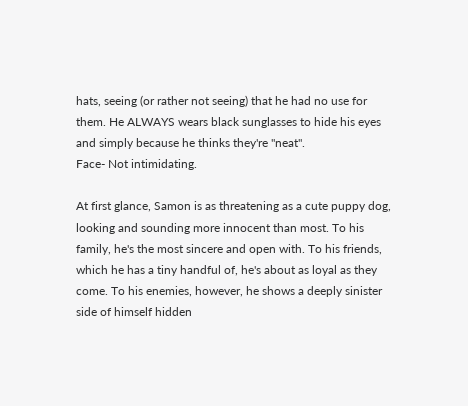hats, seeing (or rather not seeing) that he had no use for them. He ALWAYS wears black sunglasses to hide his eyes and simply because he thinks they're "neat".
Face- Not intimidating.

At first glance, Samon is as threatening as a cute puppy dog, looking and sounding more innocent than most. To his family, he's the most sincere and open with. To his friends, which he has a tiny handful of, he's about as loyal as they come. To his enemies, however, he shows a deeply sinister side of himself hidden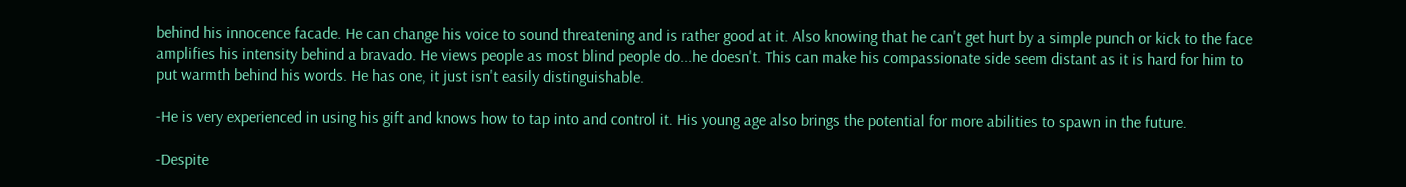behind his innocence facade. He can change his voice to sound threatening and is rather good at it. Also knowing that he can't get hurt by a simple punch or kick to the face amplifies his intensity behind a bravado. He views people as most blind people do...he doesn't. This can make his compassionate side seem distant as it is hard for him to put warmth behind his words. He has one, it just isn't easily distinguishable.

-He is very experienced in using his gift and knows how to tap into and control it. His young age also brings the potential for more abilities to spawn in the future.

-Despite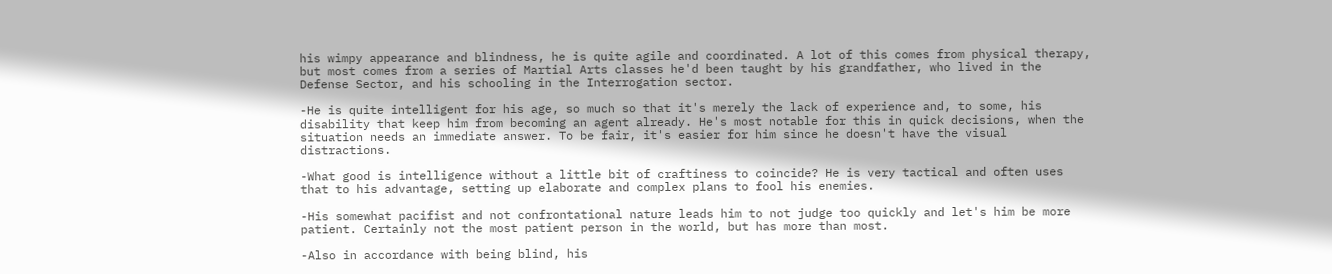his wimpy appearance and blindness, he is quite agile and coordinated. A lot of this comes from physical therapy, but most comes from a series of Martial Arts classes he'd been taught by his grandfather, who lived in the Defense Sector, and his schooling in the Interrogation sector.

-He is quite intelligent for his age, so much so that it's merely the lack of experience and, to some, his disability that keep him from becoming an agent already. He's most notable for this in quick decisions, when the situation needs an immediate answer. To be fair, it's easier for him since he doesn't have the visual distractions.

-What good is intelligence without a little bit of craftiness to coincide? He is very tactical and often uses that to his advantage, setting up elaborate and complex plans to fool his enemies.

-His somewhat pacifist and not confrontational nature leads him to not judge too quickly and let's him be more patient. Certainly not the most patient person in the world, but has more than most.

-Also in accordance with being blind, his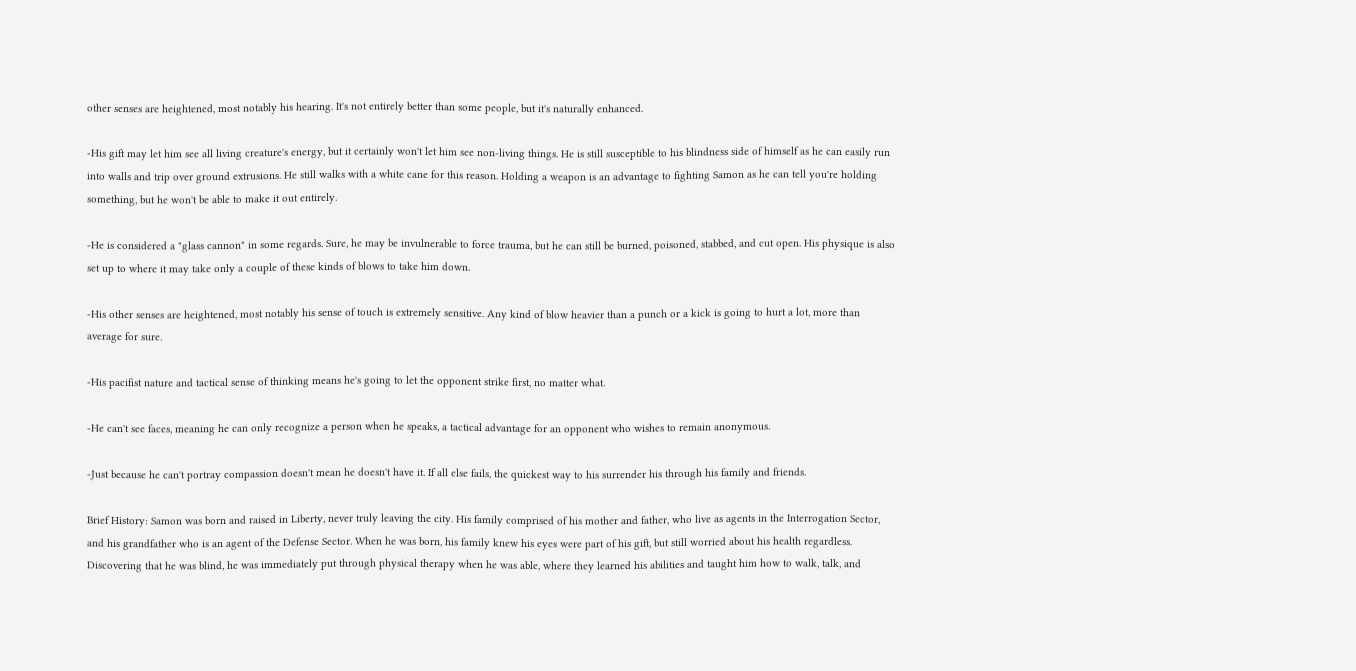other senses are heightened, most notably his hearing. It's not entirely better than some people, but it's naturally enhanced.

-His gift may let him see all living creature's energy, but it certainly won't let him see non-living things. He is still susceptible to his blindness side of himself as he can easily run into walls and trip over ground extrusions. He still walks with a white cane for this reason. Holding a weapon is an advantage to fighting Samon as he can tell you're holding something, but he won't be able to make it out entirely.

-He is considered a "glass cannon" in some regards. Sure, he may be invulnerable to force trauma, but he can still be burned, poisoned, stabbed, and cut open. His physique is also set up to where it may take only a couple of these kinds of blows to take him down.

-His other senses are heightened, most notably his sense of touch is extremely sensitive. Any kind of blow heavier than a punch or a kick is going to hurt a lot, more than average for sure.

-His pacifist nature and tactical sense of thinking means he's going to let the opponent strike first, no matter what.

-He can't see faces, meaning he can only recognize a person when he speaks, a tactical advantage for an opponent who wishes to remain anonymous.

-Just because he can't portray compassion doesn't mean he doesn't have it. If all else fails, the quickest way to his surrender his through his family and friends.

Brief History: Samon was born and raised in Liberty, never truly leaving the city. His family comprised of his mother and father, who live as agents in the Interrogation Sector, and his grandfather who is an agent of the Defense Sector. When he was born, his family knew his eyes were part of his gift, but still worried about his health regardless. Discovering that he was blind, he was immediately put through physical therapy when he was able, where they learned his abilities and taught him how to walk, talk, and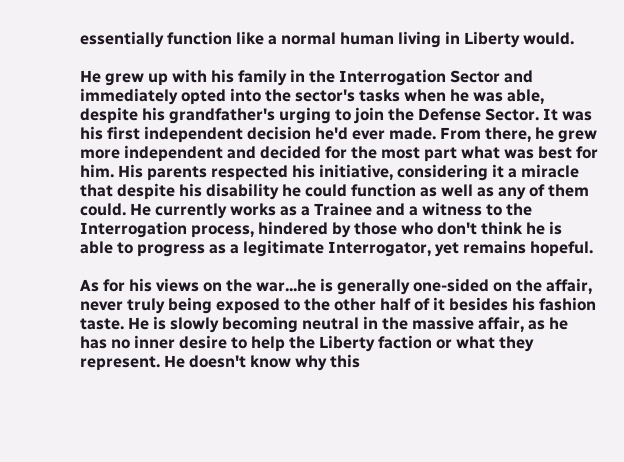essentially function like a normal human living in Liberty would.

He grew up with his family in the Interrogation Sector and immediately opted into the sector's tasks when he was able, despite his grandfather's urging to join the Defense Sector. It was his first independent decision he'd ever made. From there, he grew more independent and decided for the most part what was best for him. His parents respected his initiative, considering it a miracle that despite his disability he could function as well as any of them could. He currently works as a Trainee and a witness to the Interrogation process, hindered by those who don't think he is able to progress as a legitimate Interrogator, yet remains hopeful.

As for his views on the war...he is generally one-sided on the affair, never truly being exposed to the other half of it besides his fashion taste. He is slowly becoming neutral in the massive affair, as he has no inner desire to help the Liberty faction or what they represent. He doesn't know why this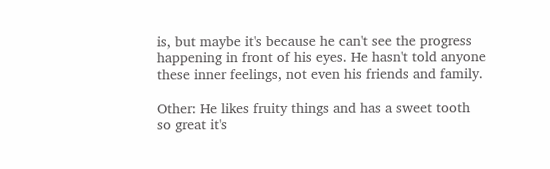is, but maybe it's because he can't see the progress happening in front of his eyes. He hasn't told anyone these inner feelings, not even his friends and family.

Other: He likes fruity things and has a sweet tooth so great it's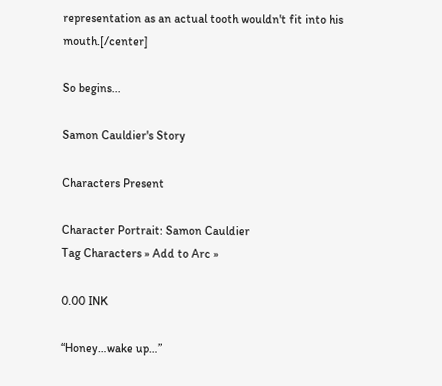representation as an actual tooth wouldn't fit into his mouth.[/center]

So begins...

Samon Cauldier's Story

Characters Present

Character Portrait: Samon Cauldier
Tag Characters » Add to Arc »

0.00 INK

“Honey…wake up…”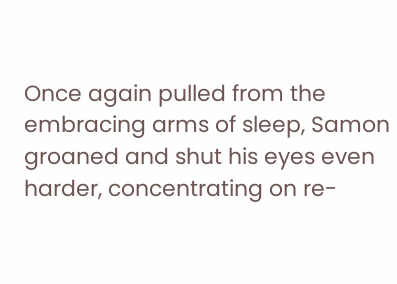Once again pulled from the embracing arms of sleep, Samon groaned and shut his eyes even harder, concentrating on re-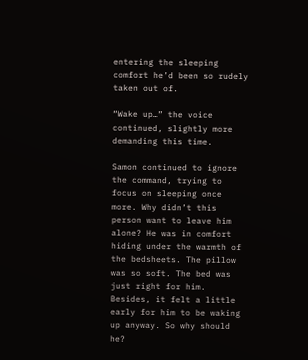entering the sleeping comfort he’d been so rudely taken out of.

“Wake up…” the voice continued, slightly more demanding this time.

Samon continued to ignore the command, trying to focus on sleeping once more. Why didn’t this person want to leave him alone? He was in comfort hiding under the warmth of the bedsheets. The pillow was so soft. The bed was just right for him. Besides, it felt a little early for him to be waking up anyway. So why should he?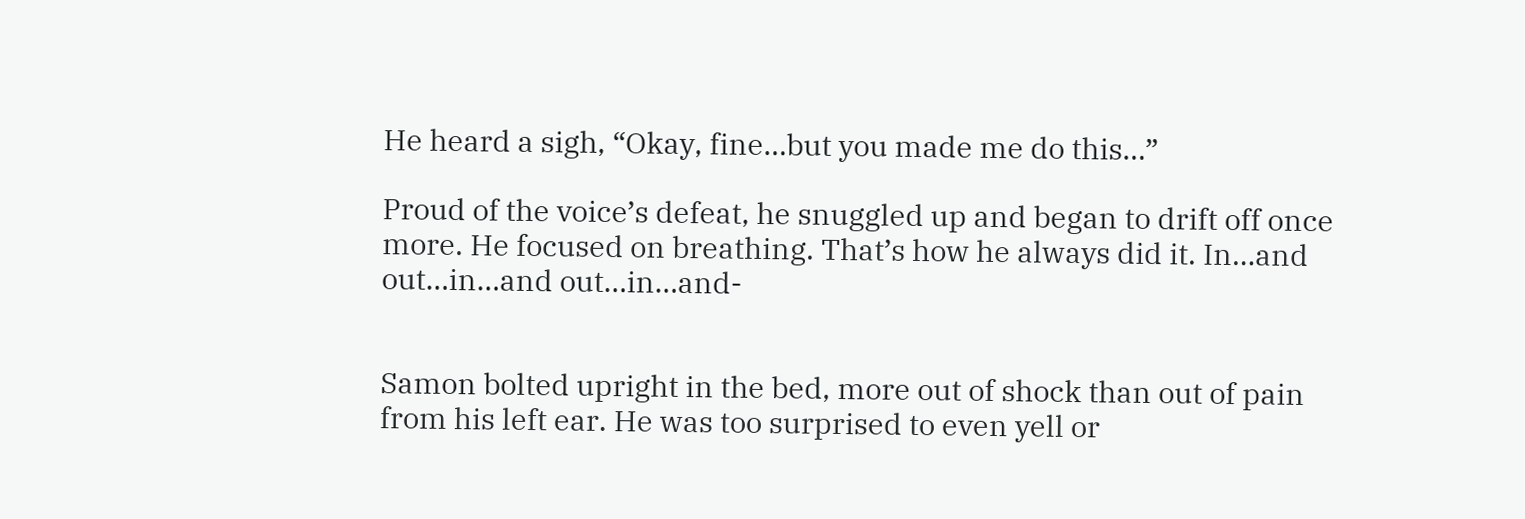He heard a sigh, “Okay, fine…but you made me do this…”

Proud of the voice’s defeat, he snuggled up and began to drift off once more. He focused on breathing. That’s how he always did it. In…and out…in…and out…in…and-


Samon bolted upright in the bed, more out of shock than out of pain from his left ear. He was too surprised to even yell or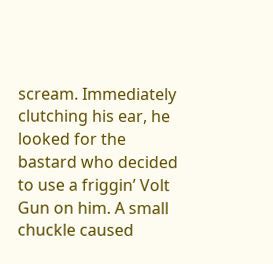scream. Immediately clutching his ear, he looked for the bastard who decided to use a friggin’ Volt Gun on him. A small chuckle caused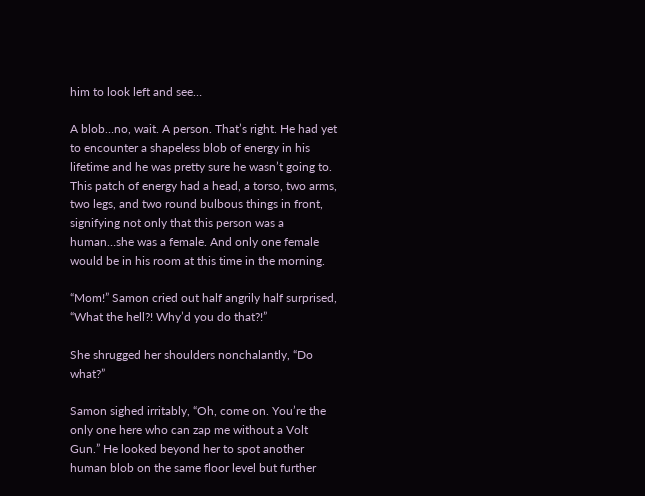him to look left and see…

A blob…no, wait. A person. That’s right. He had yet to encounter a shapeless blob of energy in his lifetime and he was pretty sure he wasn’t going to. This patch of energy had a head, a torso, two arms, two legs, and two round bulbous things in front, signifying not only that this person was a human…she was a female. And only one female would be in his room at this time in the morning.

“Mom!” Samon cried out half angrily half surprised, “What the hell?! Why’d you do that?!”

She shrugged her shoulders nonchalantly, “Do what?”

Samon sighed irritably, “Oh, come on. You’re the only one here who can zap me without a Volt Gun.” He looked beyond her to spot another human blob on the same floor level but further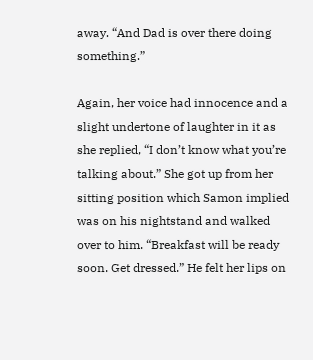away. “And Dad is over there doing something.”

Again, her voice had innocence and a slight undertone of laughter in it as she replied, “I don’t know what you’re talking about.” She got up from her sitting position which Samon implied was on his nightstand and walked over to him. “Breakfast will be ready soon. Get dressed.” He felt her lips on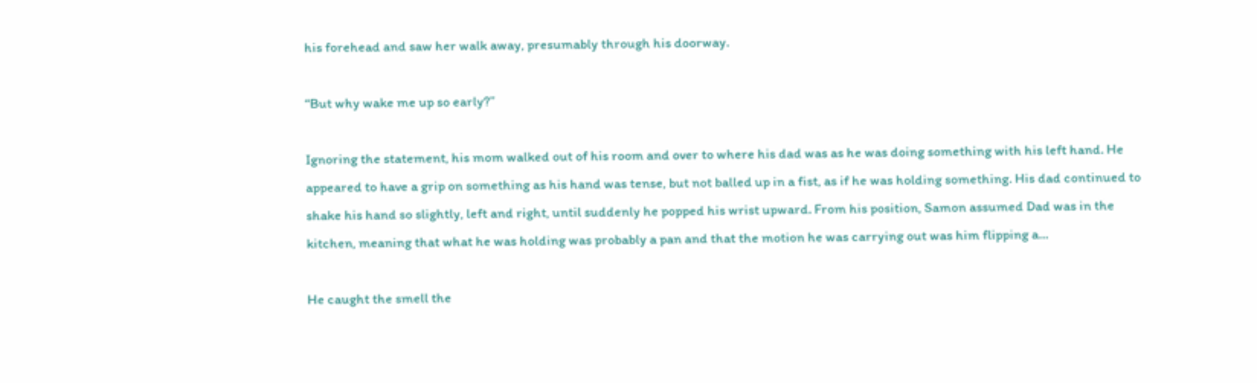his forehead and saw her walk away, presumably through his doorway.

“But why wake me up so early?”

Ignoring the statement, his mom walked out of his room and over to where his dad was as he was doing something with his left hand. He appeared to have a grip on something as his hand was tense, but not balled up in a fist, as if he was holding something. His dad continued to shake his hand so slightly, left and right, until suddenly he popped his wrist upward. From his position, Samon assumed Dad was in the kitchen, meaning that what he was holding was probably a pan and that the motion he was carrying out was him flipping a…

He caught the smell the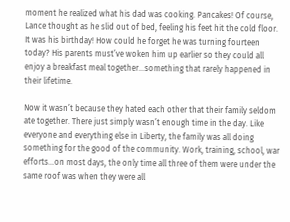moment he realized what his dad was cooking. Pancakes! Of course, Lance thought as he slid out of bed, feeling his feet hit the cold floor. It was his birthday! How could he forget he was turning fourteen today? His parents must’ve woken him up earlier so they could all enjoy a breakfast meal together…something that rarely happened in their lifetime.

Now it wasn’t because they hated each other that their family seldom ate together. There just simply wasn’t enough time in the day. Like everyone and everything else in Liberty, the family was all doing something for the good of the community. Work, training, school, war efforts…on most days, the only time all three of them were under the same roof was when they were all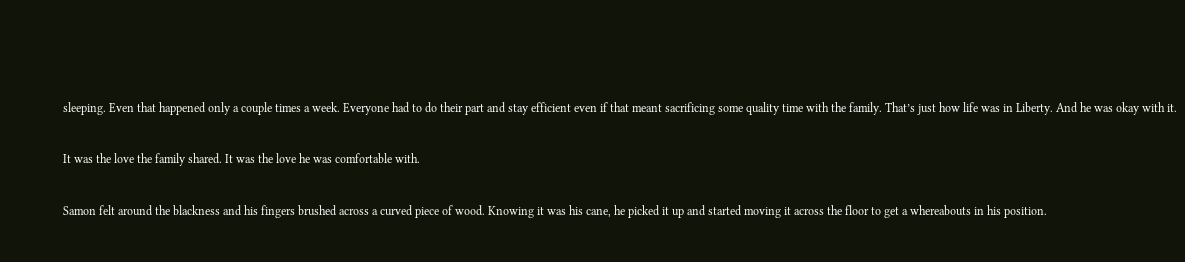sleeping. Even that happened only a couple times a week. Everyone had to do their part and stay efficient even if that meant sacrificing some quality time with the family. That’s just how life was in Liberty. And he was okay with it.

It was the love the family shared. It was the love he was comfortable with.

Samon felt around the blackness and his fingers brushed across a curved piece of wood. Knowing it was his cane, he picked it up and started moving it across the floor to get a whereabouts in his position.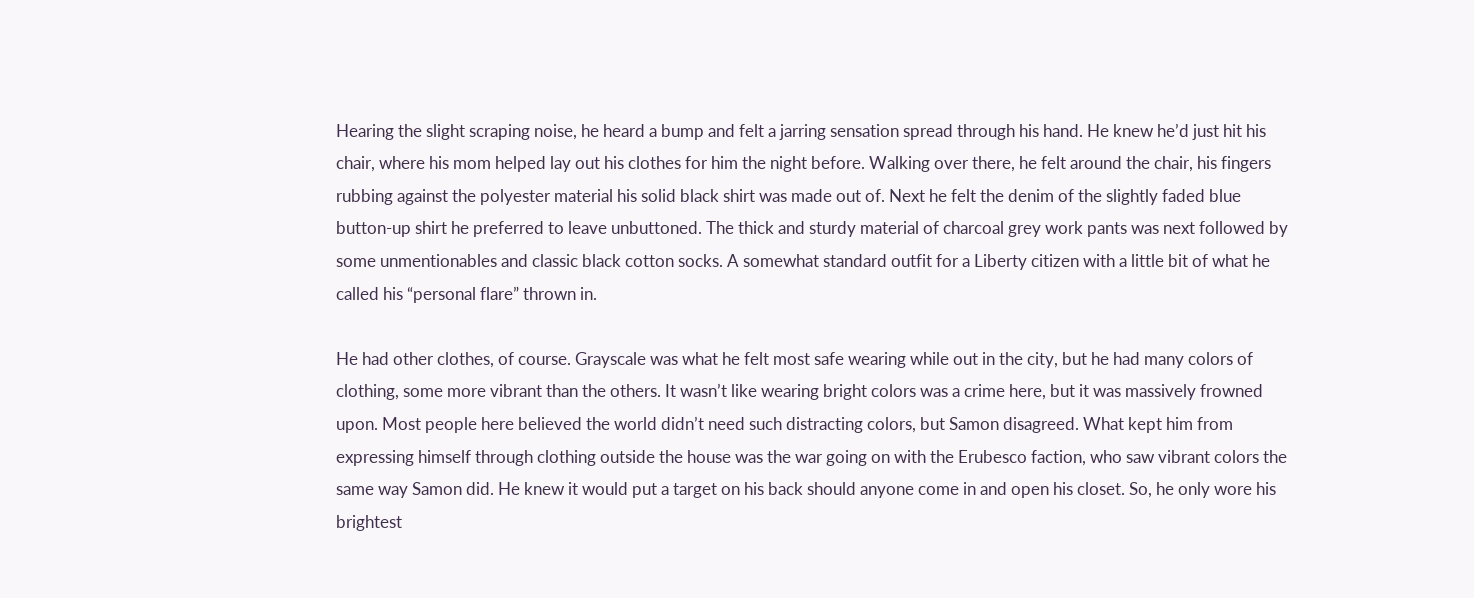Hearing the slight scraping noise, he heard a bump and felt a jarring sensation spread through his hand. He knew he’d just hit his chair, where his mom helped lay out his clothes for him the night before. Walking over there, he felt around the chair, his fingers rubbing against the polyester material his solid black shirt was made out of. Next he felt the denim of the slightly faded blue button-up shirt he preferred to leave unbuttoned. The thick and sturdy material of charcoal grey work pants was next followed by some unmentionables and classic black cotton socks. A somewhat standard outfit for a Liberty citizen with a little bit of what he called his “personal flare” thrown in.

He had other clothes, of course. Grayscale was what he felt most safe wearing while out in the city, but he had many colors of clothing, some more vibrant than the others. It wasn’t like wearing bright colors was a crime here, but it was massively frowned upon. Most people here believed the world didn’t need such distracting colors, but Samon disagreed. What kept him from expressing himself through clothing outside the house was the war going on with the Erubesco faction, who saw vibrant colors the same way Samon did. He knew it would put a target on his back should anyone come in and open his closet. So, he only wore his brightest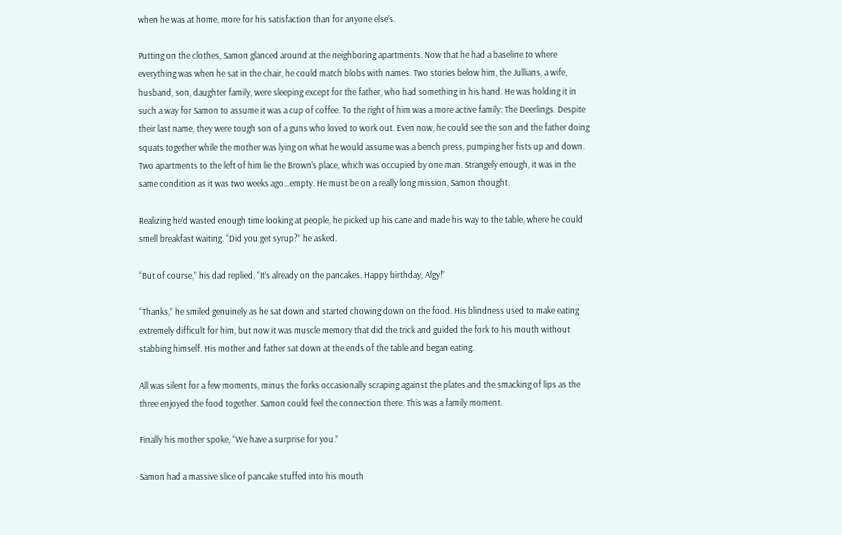when he was at home, more for his satisfaction than for anyone else’s.

Putting on the clothes, Samon glanced around at the neighboring apartments. Now that he had a baseline to where everything was when he sat in the chair, he could match blobs with names. Two stories below him, the Jullians, a wife, husband, son, daughter family, were sleeping except for the father, who had something in his hand. He was holding it in such a way for Samon to assume it was a cup of coffee. To the right of him was a more active family: The Deerlings. Despite their last name, they were tough son of a guns who loved to work out. Even now, he could see the son and the father doing squats together while the mother was lying on what he would assume was a bench press, pumping her fists up and down. Two apartments to the left of him lie the Brown’s place, which was occupied by one man. Strangely enough, it was in the same condition as it was two weeks ago…empty. He must be on a really long mission, Samon thought.

Realizing he’d wasted enough time looking at people, he picked up his cane and made his way to the table, where he could smell breakfast waiting. “Did you get syrup?” he asked.

“But of course,” his dad replied, “It’s already on the pancakes. Happy birthday, Algy!”

“Thanks,” he smiled genuinely as he sat down and started chowing down on the food. His blindness used to make eating extremely difficult for him, but now it was muscle memory that did the trick and guided the fork to his mouth without stabbing himself. His mother and father sat down at the ends of the table and began eating.

All was silent for a few moments, minus the forks occasionally scraping against the plates and the smacking of lips as the three enjoyed the food together. Samon could feel the connection there. This was a family moment.

Finally his mother spoke, “We have a surprise for you.”

Samon had a massive slice of pancake stuffed into his mouth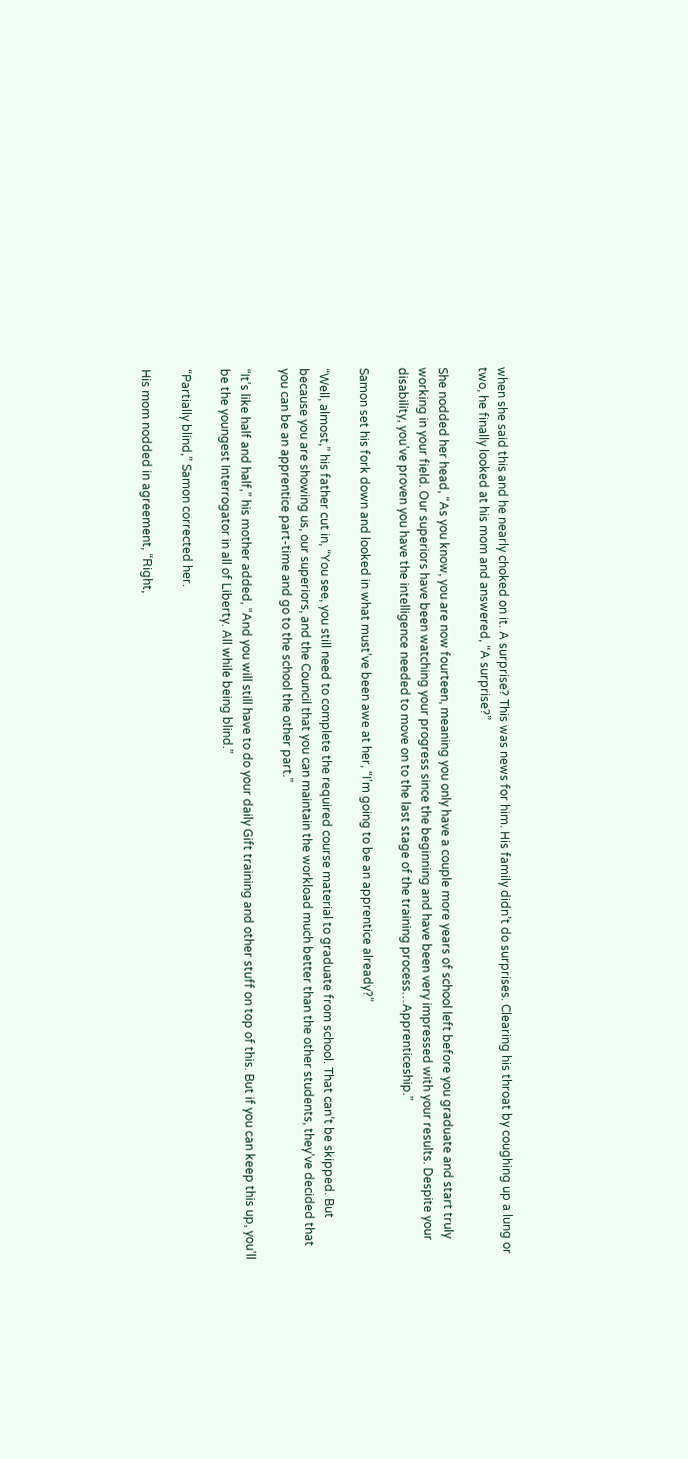when she said this and he nearly choked on it. A surprise? This was news for him. His family didn’t do surprises. Clearing his throat by coughing up a lung or two, he finally looked at his mom and answered, “A surprise?”

She nodded her head, “As you know, you are now fourteen, meaning you only have a couple more years of school left before you graduate and start truly working in your field. Our superiors have been watching your progress since the beginning and have been very impressed with your results. Despite your disability, you’ve proven you have the intelligence needed to move on to the last stage of the training process…Apprenticeship.”

Samon set his fork down and looked in what must’ve been awe at her, “I’m going to be an apprentice already?”

“Well, almost,” his father cut in, “You see, you still need to complete the required course material to graduate from school. That can’t be skipped. But because you are showing us, our superiors, and the Council that you can maintain the workload much better than the other students, they’ve decided that you can be an apprentice part-time and go to the school the other part.”

“It’s like half and half,” his mother added, “And you will still have to do your daily Gift training and other stuff on top of this. But if you can keep this up, you’ll be the youngest Interrogator in all of Liberty. All while being blind.”

“Partially blind,” Samon corrected her.

His mom nodded in agreement, “Right,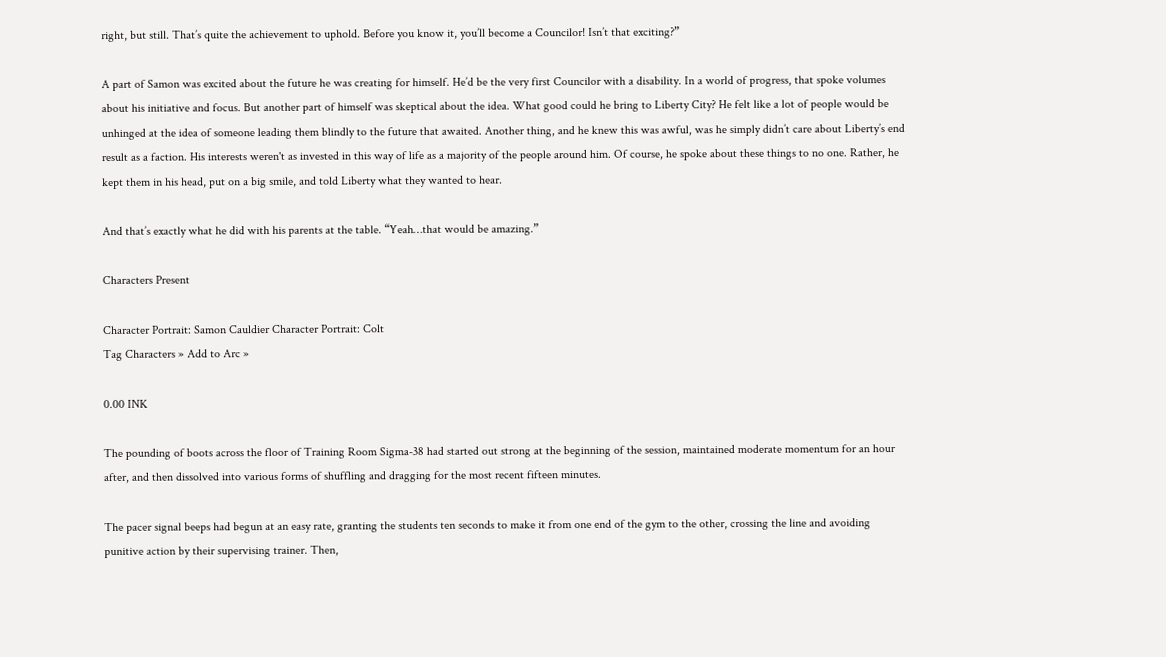right, but still. That’s quite the achievement to uphold. Before you know it, you’ll become a Councilor! Isn’t that exciting?”

A part of Samon was excited about the future he was creating for himself. He’d be the very first Councilor with a disability. In a world of progress, that spoke volumes about his initiative and focus. But another part of himself was skeptical about the idea. What good could he bring to Liberty City? He felt like a lot of people would be unhinged at the idea of someone leading them blindly to the future that awaited. Another thing, and he knew this was awful, was he simply didn’t care about Liberty’s end result as a faction. His interests weren't as invested in this way of life as a majority of the people around him. Of course, he spoke about these things to no one. Rather, he kept them in his head, put on a big smile, and told Liberty what they wanted to hear.

And that’s exactly what he did with his parents at the table. “Yeah…that would be amazing.”

Characters Present

Character Portrait: Samon Cauldier Character Portrait: Colt
Tag Characters » Add to Arc »

0.00 INK

The pounding of boots across the floor of Training Room Sigma-38 had started out strong at the beginning of the session, maintained moderate momentum for an hour after, and then dissolved into various forms of shuffling and dragging for the most recent fifteen minutes.

The pacer signal beeps had begun at an easy rate, granting the students ten seconds to make it from one end of the gym to the other, crossing the line and avoiding punitive action by their supervising trainer. Then,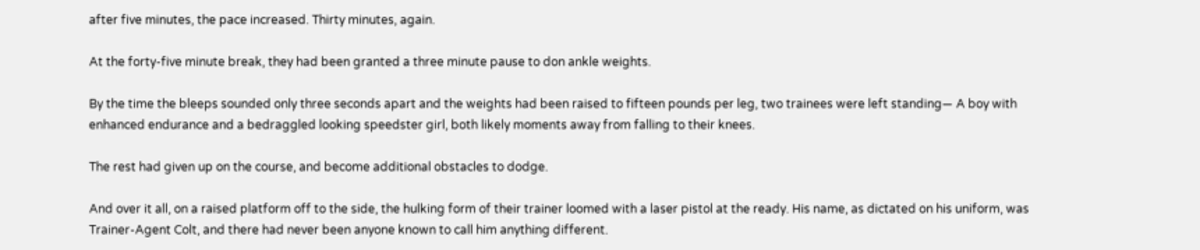after five minutes, the pace increased. Thirty minutes, again.

At the forty-five minute break, they had been granted a three minute pause to don ankle weights.

By the time the bleeps sounded only three seconds apart and the weights had been raised to fifteen pounds per leg, two trainees were left standing— A boy with enhanced endurance and a bedraggled looking speedster girl, both likely moments away from falling to their knees.

The rest had given up on the course, and become additional obstacles to dodge.

And over it all, on a raised platform off to the side, the hulking form of their trainer loomed with a laser pistol at the ready. His name, as dictated on his uniform, was Trainer-Agent Colt, and there had never been anyone known to call him anything different.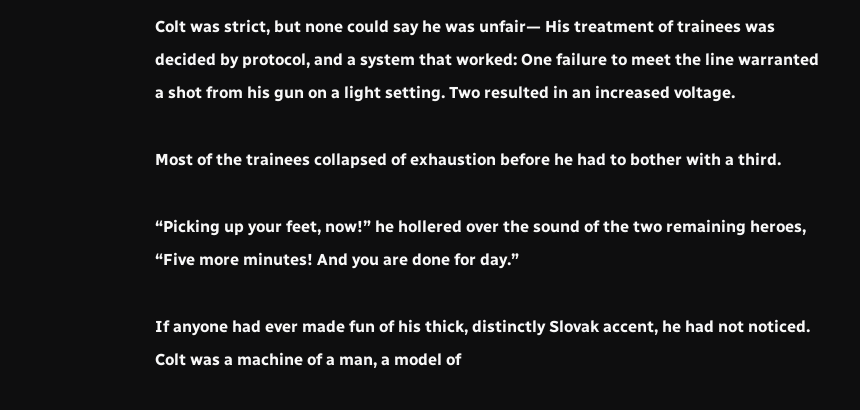Colt was strict, but none could say he was unfair— His treatment of trainees was decided by protocol, and a system that worked: One failure to meet the line warranted a shot from his gun on a light setting. Two resulted in an increased voltage.

Most of the trainees collapsed of exhaustion before he had to bother with a third.

“Picking up your feet, now!” he hollered over the sound of the two remaining heroes, “Five more minutes! And you are done for day.”

If anyone had ever made fun of his thick, distinctly Slovak accent, he had not noticed. Colt was a machine of a man, a model of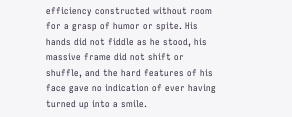efficiency constructed without room for a grasp of humor or spite. His hands did not fiddle as he stood, his massive frame did not shift or shuffle, and the hard features of his face gave no indication of ever having turned up into a smile.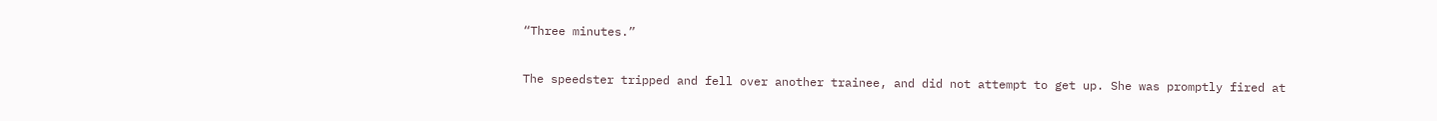“Three minutes.”

The speedster tripped and fell over another trainee, and did not attempt to get up. She was promptly fired at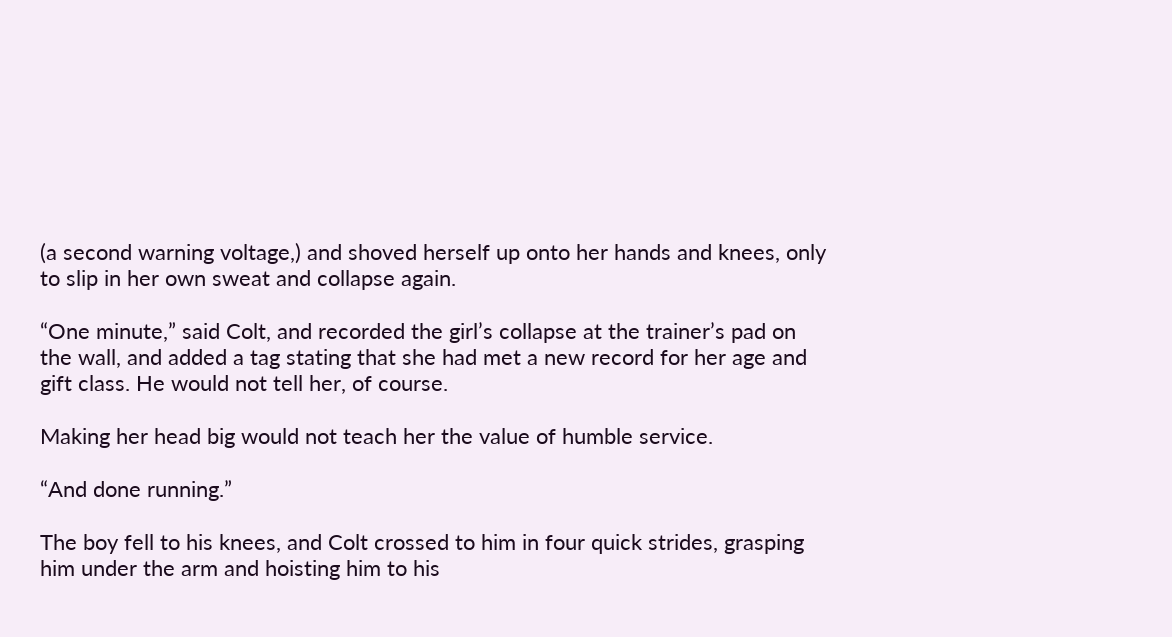(a second warning voltage,) and shoved herself up onto her hands and knees, only to slip in her own sweat and collapse again.

“One minute,” said Colt, and recorded the girl’s collapse at the trainer’s pad on the wall, and added a tag stating that she had met a new record for her age and gift class. He would not tell her, of course.

Making her head big would not teach her the value of humble service.

“And done running.”

The boy fell to his knees, and Colt crossed to him in four quick strides, grasping him under the arm and hoisting him to his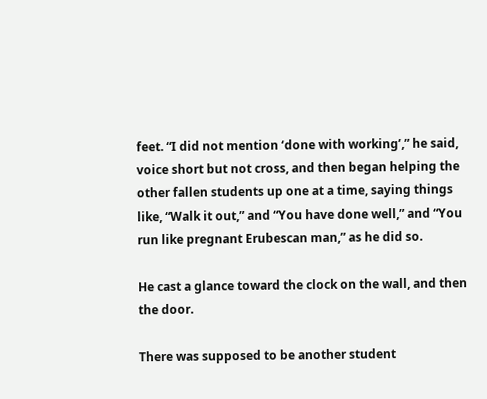feet. “I did not mention ‘done with working’,” he said, voice short but not cross, and then began helping the other fallen students up one at a time, saying things like, “Walk it out,” and “You have done well,” and “You run like pregnant Erubescan man,” as he did so.

He cast a glance toward the clock on the wall, and then the door.

There was supposed to be another student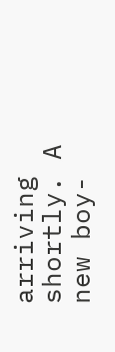arriving shortly. A new boy-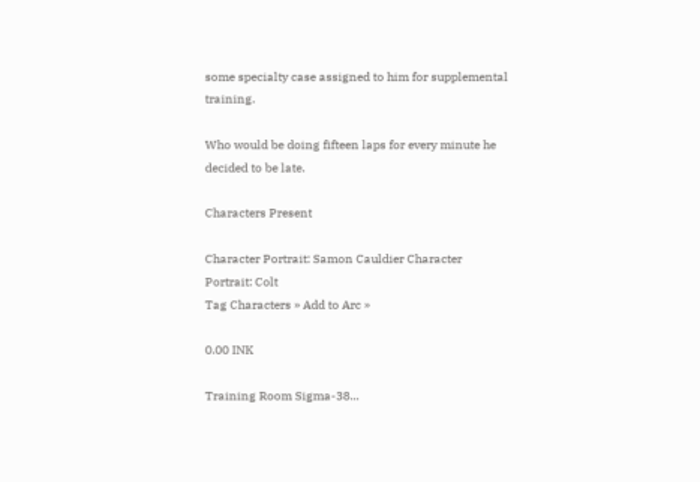some specialty case assigned to him for supplemental training.

Who would be doing fifteen laps for every minute he decided to be late.

Characters Present

Character Portrait: Samon Cauldier Character Portrait: Colt
Tag Characters » Add to Arc »

0.00 INK

Training Room Sigma-38...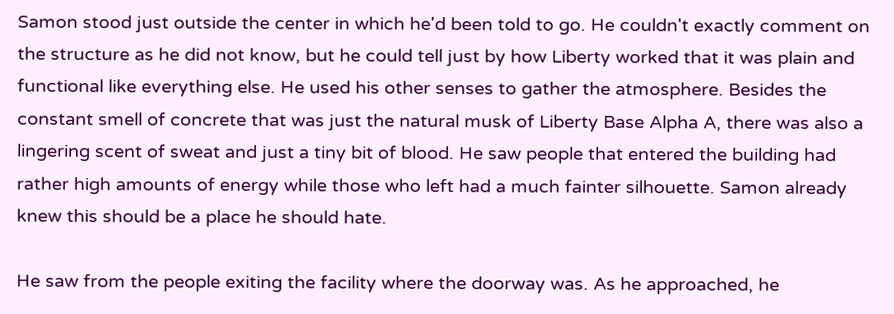Samon stood just outside the center in which he'd been told to go. He couldn't exactly comment on the structure as he did not know, but he could tell just by how Liberty worked that it was plain and functional like everything else. He used his other senses to gather the atmosphere. Besides the constant smell of concrete that was just the natural musk of Liberty Base Alpha A, there was also a lingering scent of sweat and just a tiny bit of blood. He saw people that entered the building had rather high amounts of energy while those who left had a much fainter silhouette. Samon already knew this should be a place he should hate.

He saw from the people exiting the facility where the doorway was. As he approached, he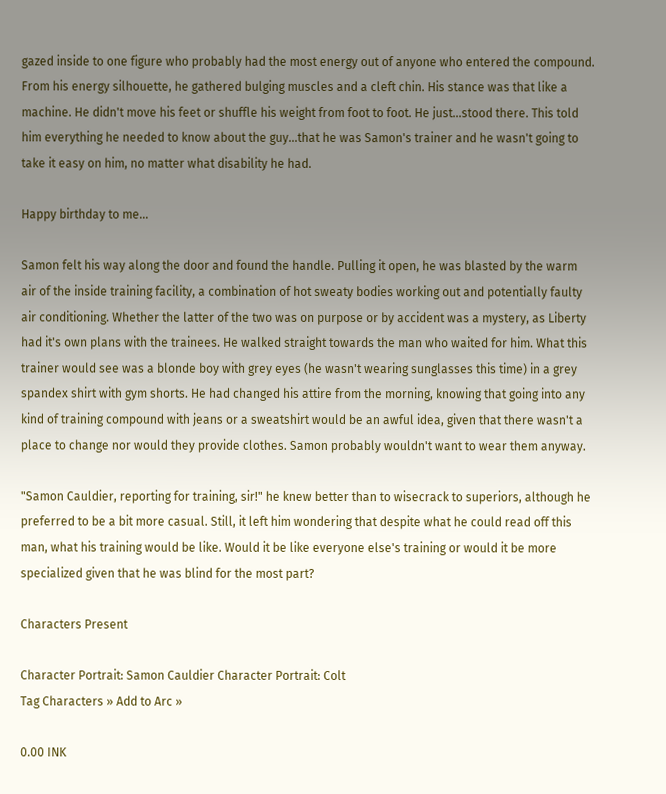gazed inside to one figure who probably had the most energy out of anyone who entered the compound. From his energy silhouette, he gathered bulging muscles and a cleft chin. His stance was that like a machine. He didn't move his feet or shuffle his weight from foot to foot. He just...stood there. This told him everything he needed to know about the guy...that he was Samon's trainer and he wasn't going to take it easy on him, no matter what disability he had.

Happy birthday to me...

Samon felt his way along the door and found the handle. Pulling it open, he was blasted by the warm air of the inside training facility, a combination of hot sweaty bodies working out and potentially faulty air conditioning. Whether the latter of the two was on purpose or by accident was a mystery, as Liberty had it's own plans with the trainees. He walked straight towards the man who waited for him. What this trainer would see was a blonde boy with grey eyes (he wasn't wearing sunglasses this time) in a grey spandex shirt with gym shorts. He had changed his attire from the morning, knowing that going into any kind of training compound with jeans or a sweatshirt would be an awful idea, given that there wasn't a place to change nor would they provide clothes. Samon probably wouldn't want to wear them anyway.

"Samon Cauldier, reporting for training, sir!" he knew better than to wisecrack to superiors, although he preferred to be a bit more casual. Still, it left him wondering that despite what he could read off this man, what his training would be like. Would it be like everyone else's training or would it be more specialized given that he was blind for the most part?

Characters Present

Character Portrait: Samon Cauldier Character Portrait: Colt
Tag Characters » Add to Arc »

0.00 INK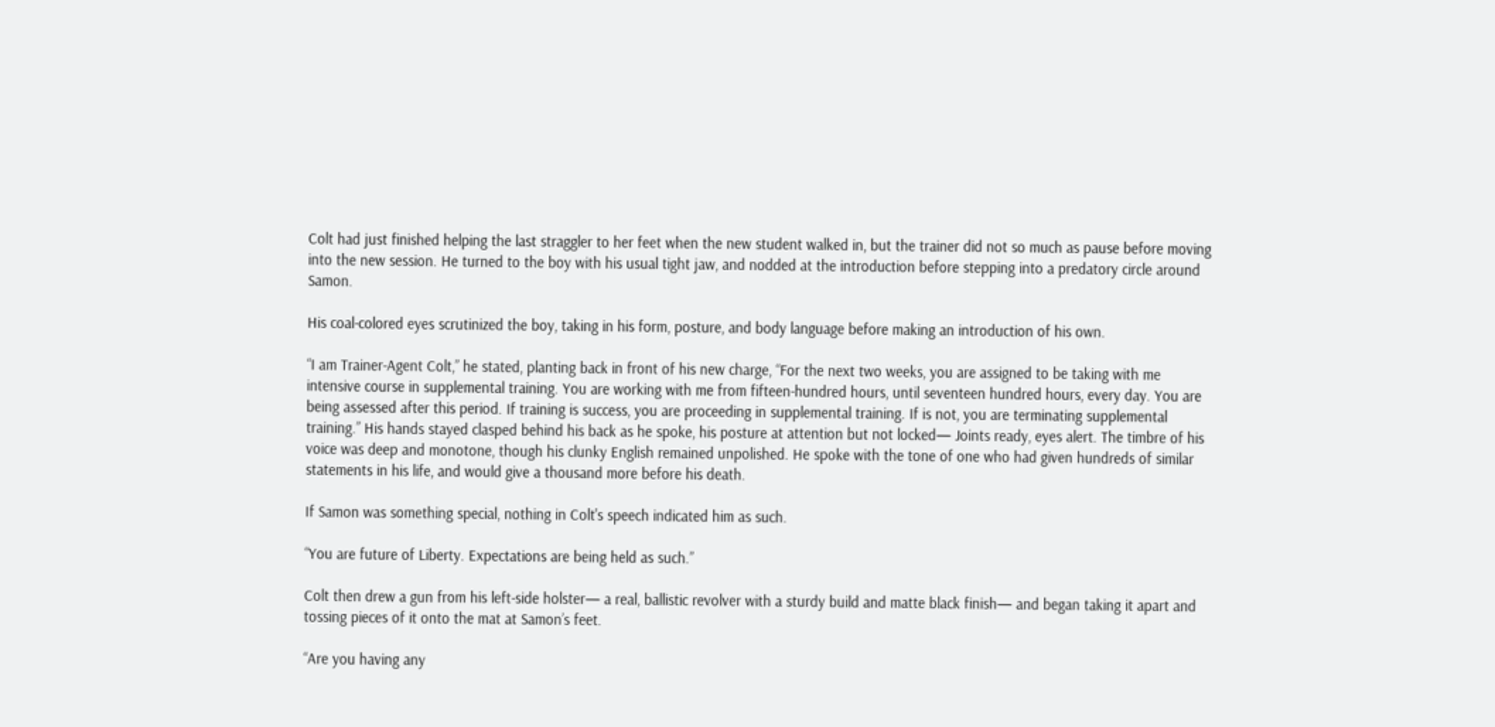Colt had just finished helping the last straggler to her feet when the new student walked in, but the trainer did not so much as pause before moving into the new session. He turned to the boy with his usual tight jaw, and nodded at the introduction before stepping into a predatory circle around Samon.

His coal-colored eyes scrutinized the boy, taking in his form, posture, and body language before making an introduction of his own.

“I am Trainer-Agent Colt,” he stated, planting back in front of his new charge, “For the next two weeks, you are assigned to be taking with me intensive course in supplemental training. You are working with me from fifteen-hundred hours, until seventeen hundred hours, every day. You are being assessed after this period. If training is success, you are proceeding in supplemental training. If is not, you are terminating supplemental training.” His hands stayed clasped behind his back as he spoke, his posture at attention but not locked— Joints ready, eyes alert. The timbre of his voice was deep and monotone, though his clunky English remained unpolished. He spoke with the tone of one who had given hundreds of similar statements in his life, and would give a thousand more before his death.

If Samon was something special, nothing in Colt's speech indicated him as such.

“You are future of Liberty. Expectations are being held as such.”

Colt then drew a gun from his left-side holster— a real, ballistic revolver with a sturdy build and matte black finish— and began taking it apart and tossing pieces of it onto the mat at Samon’s feet.

“Are you having any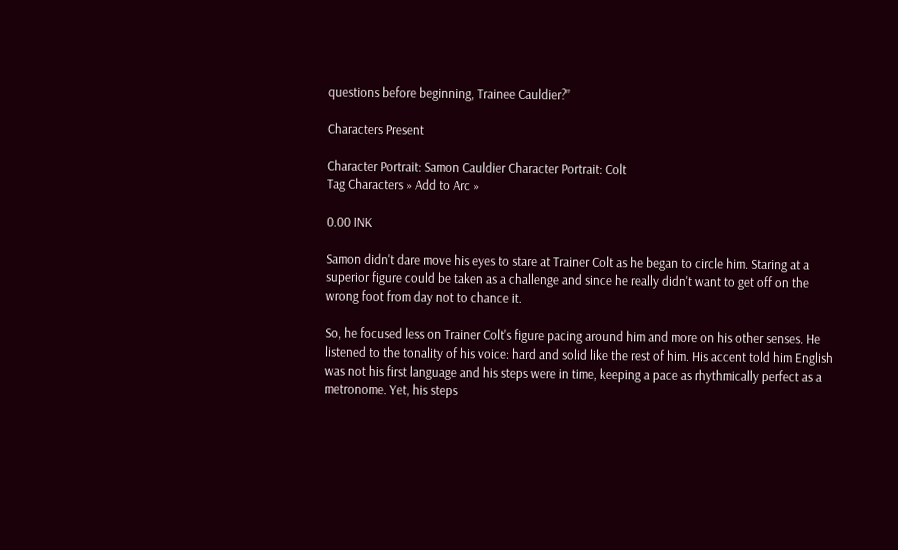questions before beginning, Trainee Cauldier?”

Characters Present

Character Portrait: Samon Cauldier Character Portrait: Colt
Tag Characters » Add to Arc »

0.00 INK

Samon didn't dare move his eyes to stare at Trainer Colt as he began to circle him. Staring at a superior figure could be taken as a challenge and since he really didn't want to get off on the wrong foot from day not to chance it.

So, he focused less on Trainer Colt's figure pacing around him and more on his other senses. He listened to the tonality of his voice: hard and solid like the rest of him. His accent told him English was not his first language and his steps were in time, keeping a pace as rhythmically perfect as a metronome. Yet, his steps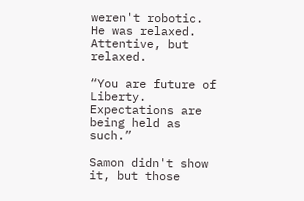weren't robotic. He was relaxed. Attentive, but relaxed.

“You are future of Liberty. Expectations are being held as such.”

Samon didn't show it, but those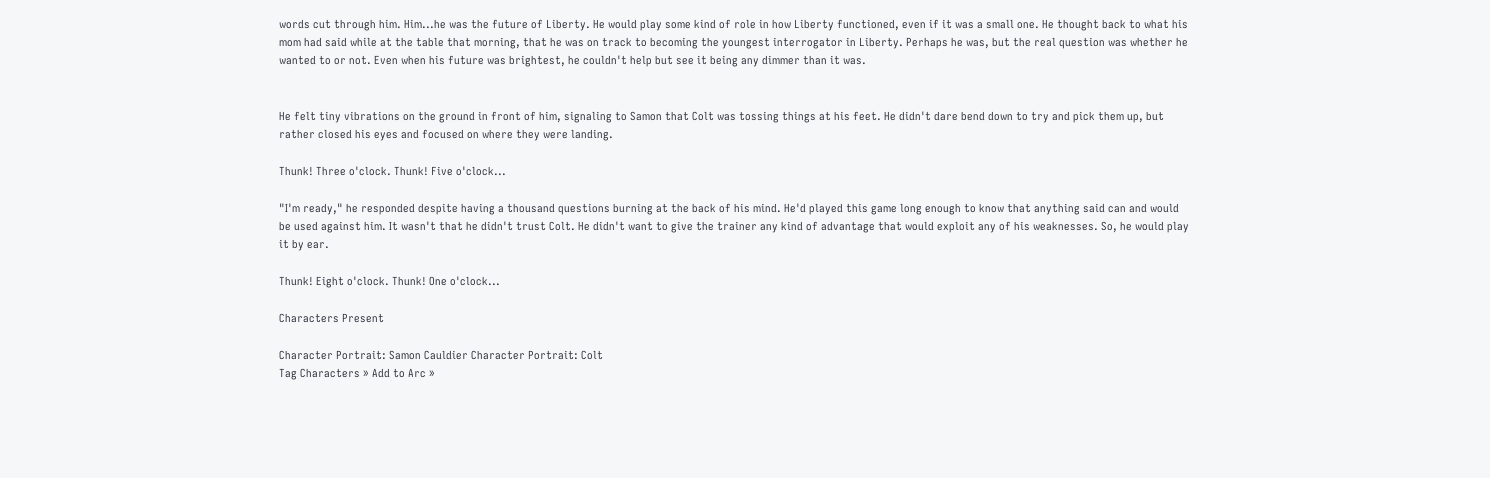words cut through him. Him...he was the future of Liberty. He would play some kind of role in how Liberty functioned, even if it was a small one. He thought back to what his mom had said while at the table that morning, that he was on track to becoming the youngest interrogator in Liberty. Perhaps he was, but the real question was whether he wanted to or not. Even when his future was brightest, he couldn't help but see it being any dimmer than it was.


He felt tiny vibrations on the ground in front of him, signaling to Samon that Colt was tossing things at his feet. He didn't dare bend down to try and pick them up, but rather closed his eyes and focused on where they were landing.

Thunk! Three o'clock. Thunk! Five o'clock...

"I'm ready," he responded despite having a thousand questions burning at the back of his mind. He'd played this game long enough to know that anything said can and would be used against him. It wasn't that he didn't trust Colt. He didn't want to give the trainer any kind of advantage that would exploit any of his weaknesses. So, he would play it by ear.

Thunk! Eight o'clock. Thunk! One o'clock...

Characters Present

Character Portrait: Samon Cauldier Character Portrait: Colt
Tag Characters » Add to Arc »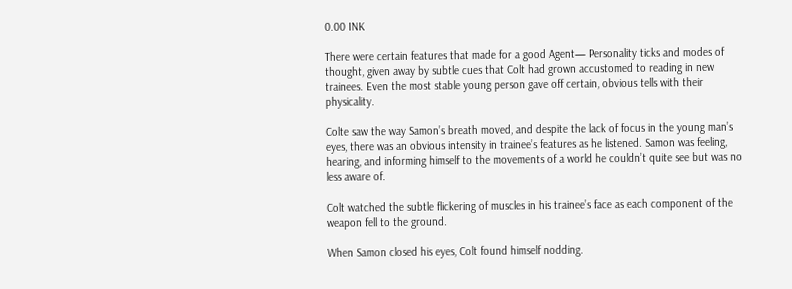0.00 INK

There were certain features that made for a good Agent— Personality ticks and modes of thought, given away by subtle cues that Colt had grown accustomed to reading in new trainees. Even the most stable young person gave off certain, obvious tells with their physicality.

Colte saw the way Samon’s breath moved, and despite the lack of focus in the young man’s eyes, there was an obvious intensity in trainee’s features as he listened. Samon was feeling, hearing, and informing himself to the movements of a world he couldn’t quite see but was no less aware of.

Colt watched the subtle flickering of muscles in his trainee’s face as each component of the weapon fell to the ground.

When Samon closed his eyes, Colt found himself nodding.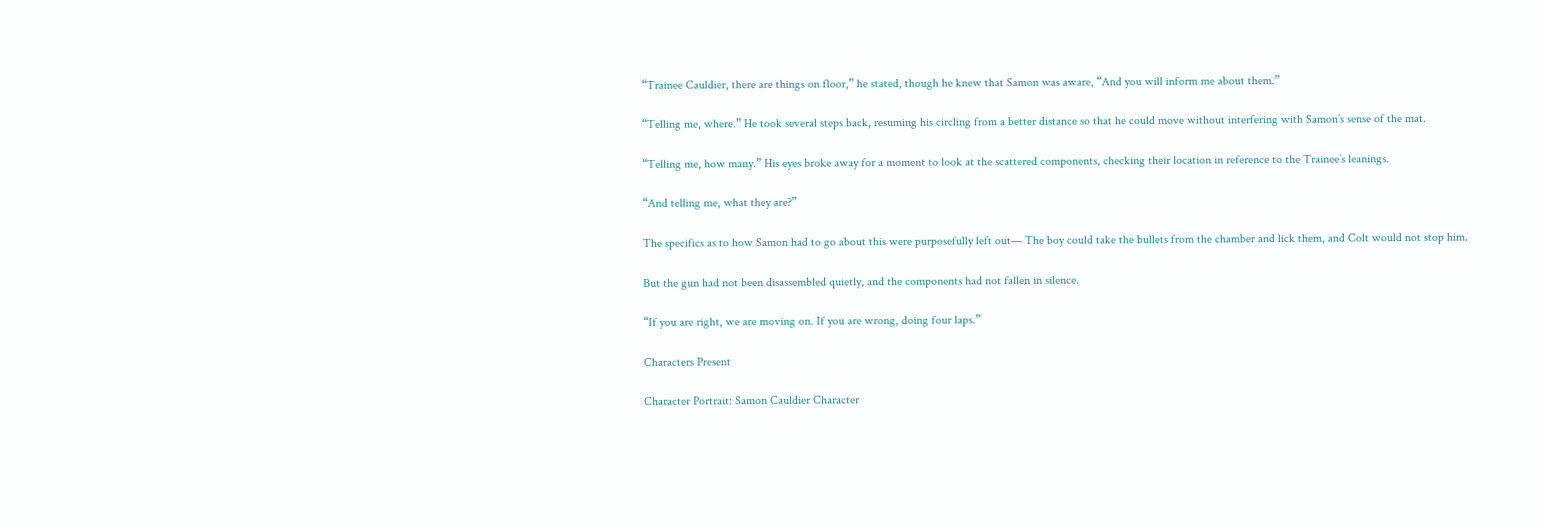“Trainee Cauldier, there are things on floor,” he stated, though he knew that Samon was aware, “And you will inform me about them.”

“Telling me, where.” He took several steps back, resuming his circling from a better distance so that he could move without interfering with Samon’s sense of the mat.

“Telling me, how many.” His eyes broke away for a moment to look at the scattered components, checking their location in reference to the Trainee’s leanings.

“And telling me, what they are?”

The specifics as to how Samon had to go about this were purposefully left out— The boy could take the bullets from the chamber and lick them, and Colt would not stop him.

But the gun had not been disassembled quietly, and the components had not fallen in silence.

“If you are right, we are moving on. If you are wrong, doing four laps.”

Characters Present

Character Portrait: Samon Cauldier Character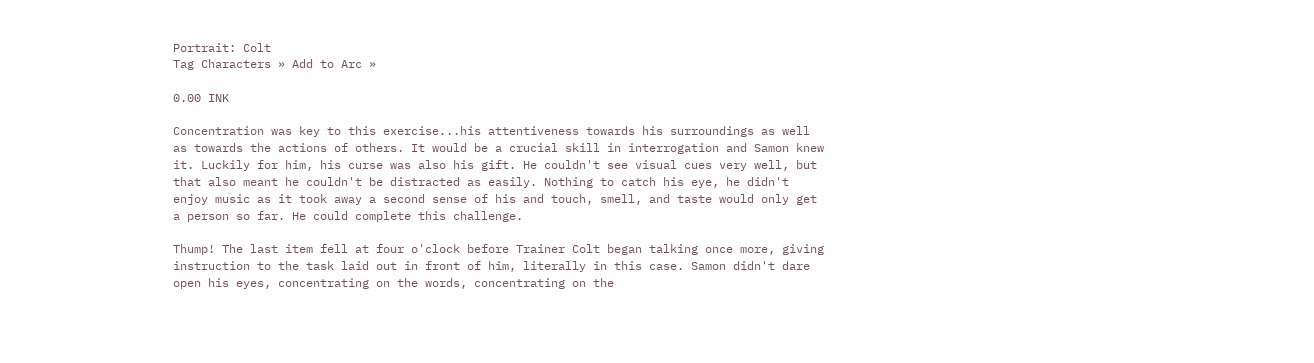Portrait: Colt
Tag Characters » Add to Arc »

0.00 INK

Concentration was key to this exercise...his attentiveness towards his surroundings as well as towards the actions of others. It would be a crucial skill in interrogation and Samon knew it. Luckily for him, his curse was also his gift. He couldn't see visual cues very well, but that also meant he couldn't be distracted as easily. Nothing to catch his eye, he didn't enjoy music as it took away a second sense of his and touch, smell, and taste would only get a person so far. He could complete this challenge.

Thump! The last item fell at four o'clock before Trainer Colt began talking once more, giving instruction to the task laid out in front of him, literally in this case. Samon didn't dare open his eyes, concentrating on the words, concentrating on the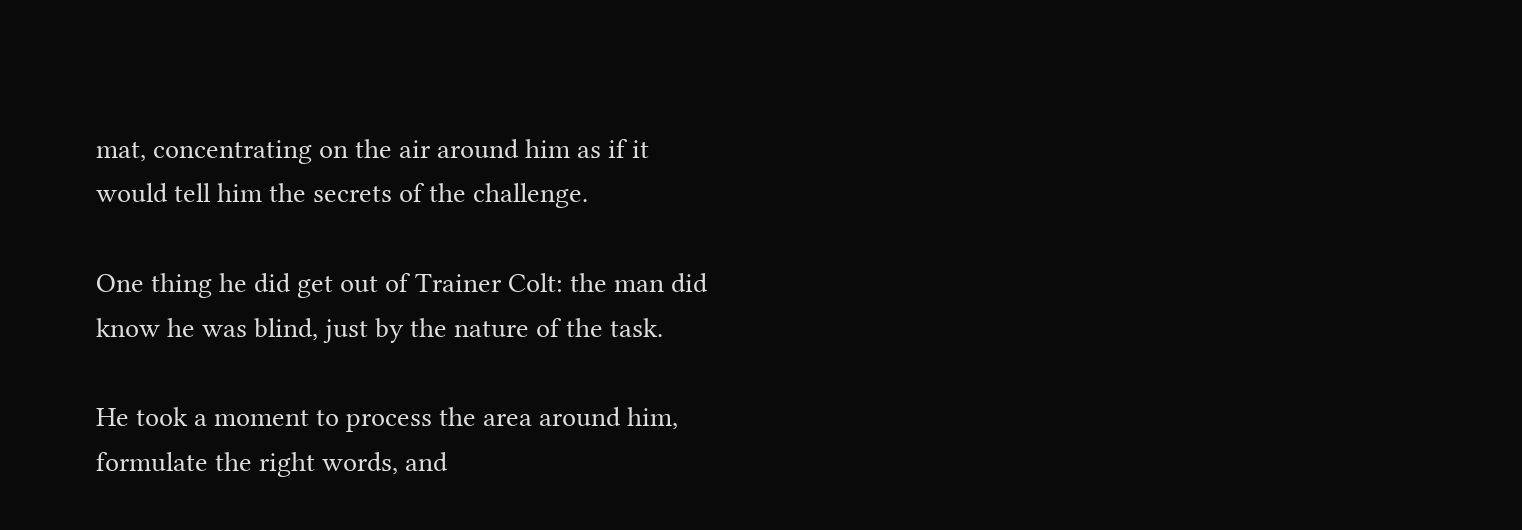mat, concentrating on the air around him as if it would tell him the secrets of the challenge.

One thing he did get out of Trainer Colt: the man did know he was blind, just by the nature of the task.

He took a moment to process the area around him, formulate the right words, and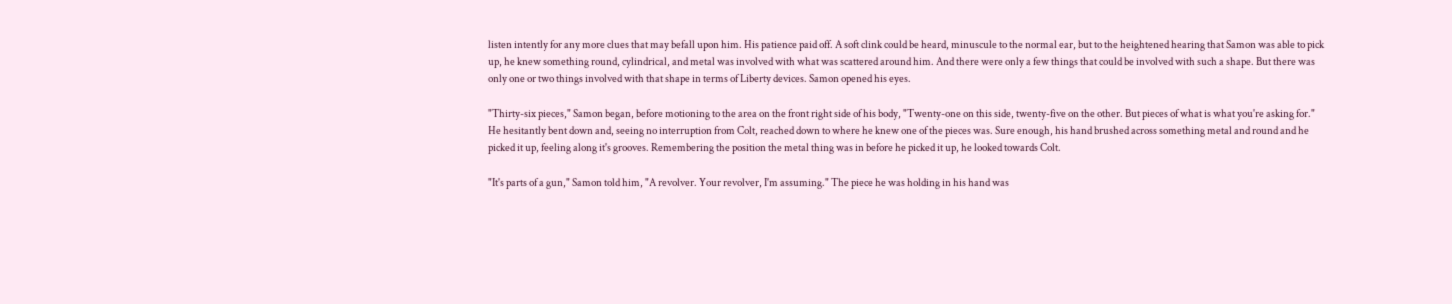listen intently for any more clues that may befall upon him. His patience paid off. A soft clink could be heard, minuscule to the normal ear, but to the heightened hearing that Samon was able to pick up, he knew something round, cylindrical, and metal was involved with what was scattered around him. And there were only a few things that could be involved with such a shape. But there was only one or two things involved with that shape in terms of Liberty devices. Samon opened his eyes.

"Thirty-six pieces," Samon began, before motioning to the area on the front right side of his body, "Twenty-one on this side, twenty-five on the other. But pieces of what is what you're asking for." He hesitantly bent down and, seeing no interruption from Colt, reached down to where he knew one of the pieces was. Sure enough, his hand brushed across something metal and round and he picked it up, feeling along it's grooves. Remembering the position the metal thing was in before he picked it up, he looked towards Colt.

"It's parts of a gun," Samon told him, "A revolver. Your revolver, I'm assuming." The piece he was holding in his hand was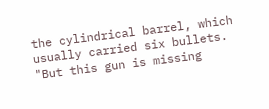the cylindrical barrel, which usually carried six bullets. "But this gun is missing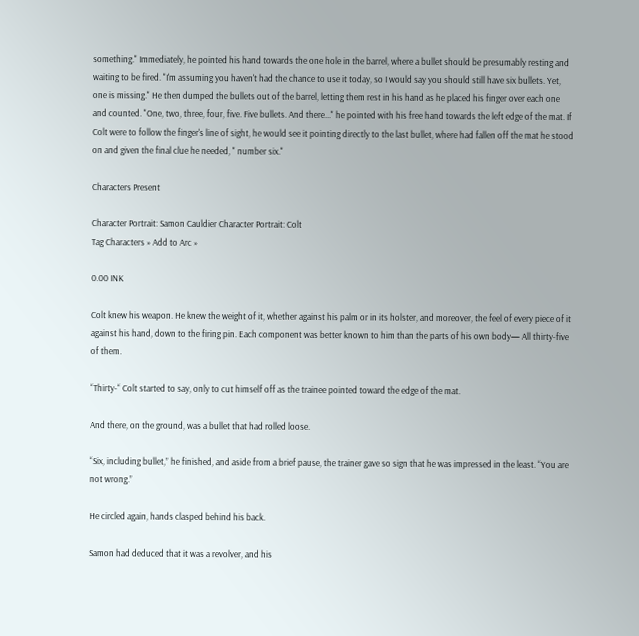something." Immediately, he pointed his hand towards the one hole in the barrel, where a bullet should be presumably resting and waiting to be fired. "I'm assuming you haven't had the chance to use it today, so I would say you should still have six bullets. Yet, one is missing." He then dumped the bullets out of the barrel, letting them rest in his hand as he placed his finger over each one and counted. "One, two, three, four, five. Five bullets. And there..." he pointed with his free hand towards the left edge of the mat. If Colt were to follow the finger's line of sight, he would see it pointing directly to the last bullet, where had fallen off the mat he stood on and given the final clue he needed, " number six."

Characters Present

Character Portrait: Samon Cauldier Character Portrait: Colt
Tag Characters » Add to Arc »

0.00 INK

Colt knew his weapon. He knew the weight of it, whether against his palm or in its holster, and moreover, the feel of every piece of it against his hand, down to the firing pin. Each component was better known to him than the parts of his own body— All thirty-five of them.

“Thirty-“ Colt started to say, only to cut himself off as the trainee pointed toward the edge of the mat.

And there, on the ground, was a bullet that had rolled loose.

“Six, including bullet,” he finished, and aside from a brief pause, the trainer gave so sign that he was impressed in the least. “You are not wrong.”

He circled again, hands clasped behind his back.

Samon had deduced that it was a revolver, and his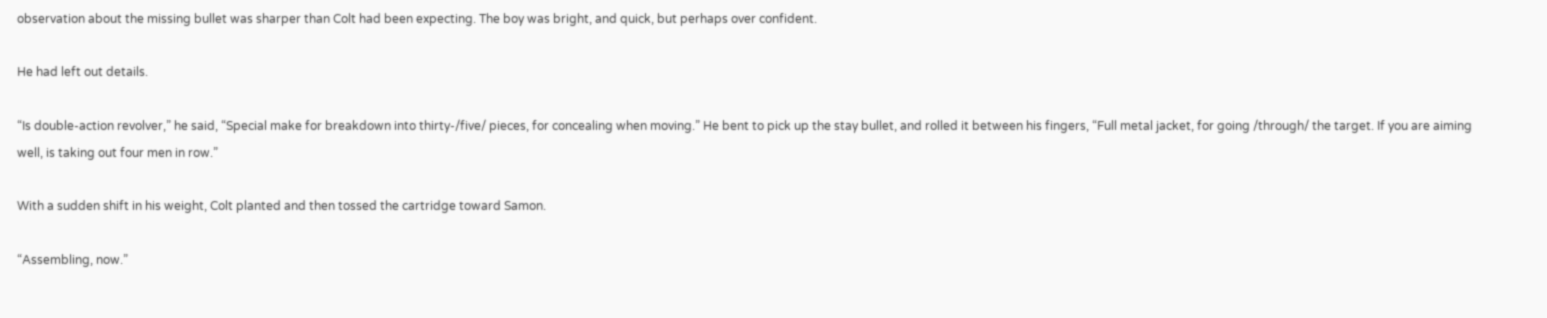observation about the missing bullet was sharper than Colt had been expecting. The boy was bright, and quick, but perhaps over confident.

He had left out details.

“Is double-action revolver,” he said, “Special make for breakdown into thirty-/five/ pieces, for concealing when moving.” He bent to pick up the stay bullet, and rolled it between his fingers, “Full metal jacket, for going /through/ the target. If you are aiming well, is taking out four men in row.”

With a sudden shift in his weight, Colt planted and then tossed the cartridge toward Samon.

“Assembling, now.”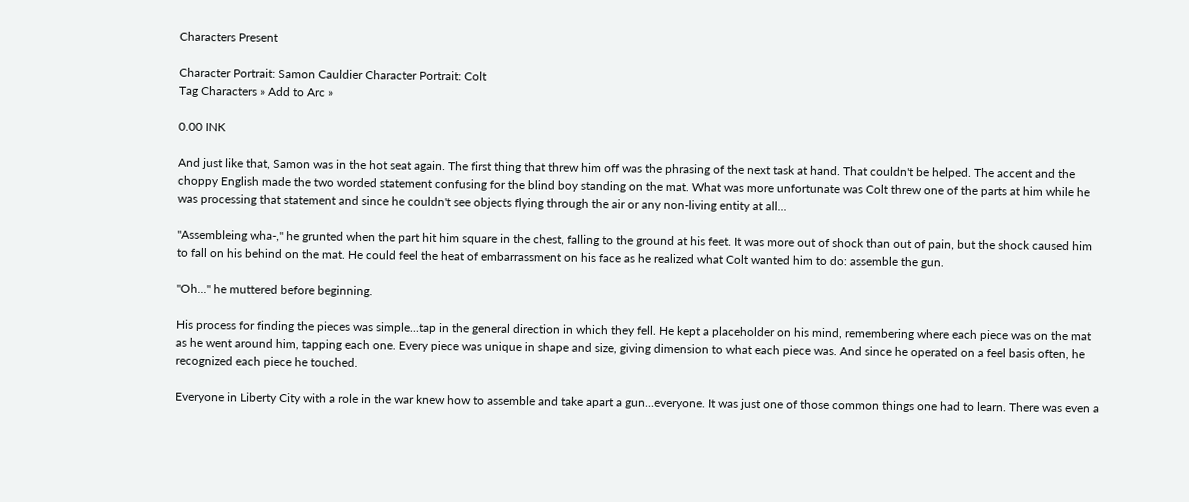Characters Present

Character Portrait: Samon Cauldier Character Portrait: Colt
Tag Characters » Add to Arc »

0.00 INK

And just like that, Samon was in the hot seat again. The first thing that threw him off was the phrasing of the next task at hand. That couldn't be helped. The accent and the choppy English made the two worded statement confusing for the blind boy standing on the mat. What was more unfortunate was Colt threw one of the parts at him while he was processing that statement and since he couldn't see objects flying through the air or any non-living entity at all...

"Assembleing wha-," he grunted when the part hit him square in the chest, falling to the ground at his feet. It was more out of shock than out of pain, but the shock caused him to fall on his behind on the mat. He could feel the heat of embarrassment on his face as he realized what Colt wanted him to do: assemble the gun.

"Oh..." he muttered before beginning.

His process for finding the pieces was simple...tap in the general direction in which they fell. He kept a placeholder on his mind, remembering where each piece was on the mat as he went around him, tapping each one. Every piece was unique in shape and size, giving dimension to what each piece was. And since he operated on a feel basis often, he recognized each piece he touched.

Everyone in Liberty City with a role in the war knew how to assemble and take apart a gun...everyone. It was just one of those common things one had to learn. There was even a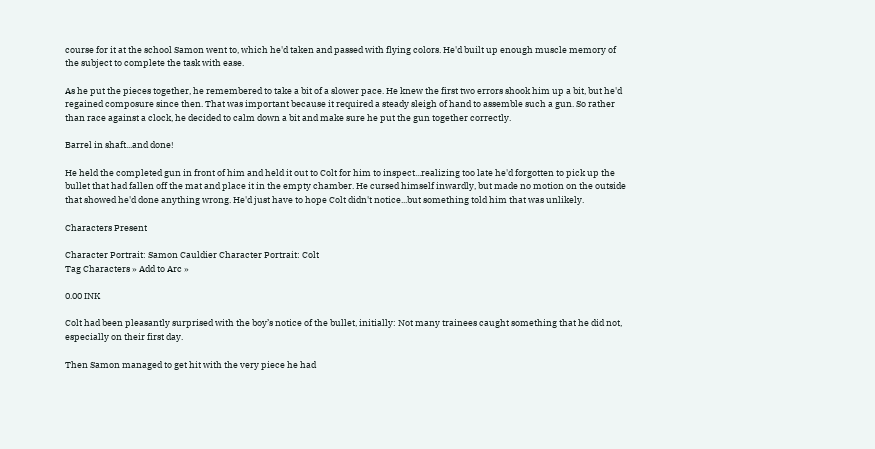course for it at the school Samon went to, which he'd taken and passed with flying colors. He'd built up enough muscle memory of the subject to complete the task with ease.

As he put the pieces together, he remembered to take a bit of a slower pace. He knew the first two errors shook him up a bit, but he'd regained composure since then. That was important because it required a steady sleigh of hand to assemble such a gun. So rather than race against a clock, he decided to calm down a bit and make sure he put the gun together correctly.

Barrel in shaft...and done!

He held the completed gun in front of him and held it out to Colt for him to inspect...realizing too late he'd forgotten to pick up the bullet that had fallen off the mat and place it in the empty chamber. He cursed himself inwardly, but made no motion on the outside that showed he'd done anything wrong. He'd just have to hope Colt didn't notice...but something told him that was unlikely.

Characters Present

Character Portrait: Samon Cauldier Character Portrait: Colt
Tag Characters » Add to Arc »

0.00 INK

Colt had been pleasantly surprised with the boy’s notice of the bullet, initially: Not many trainees caught something that he did not, especially on their first day.

Then Samon managed to get hit with the very piece he had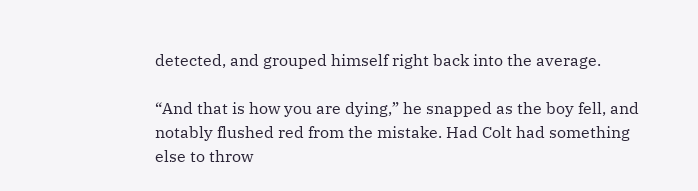detected, and grouped himself right back into the average.

“And that is how you are dying,” he snapped as the boy fell, and notably flushed red from the mistake. Had Colt had something else to throw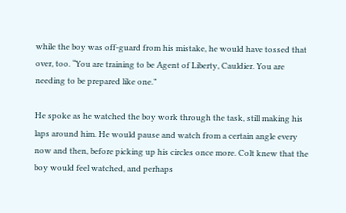while the boy was off-guard from his mistake, he would have tossed that over, too. “You are training to be Agent of Liberty, Cauldier. You are needing to be prepared like one.”

He spoke as he watched the boy work through the task, still making his laps around him. He would pause and watch from a certain angle every now and then, before picking up his circles once more. Colt knew that the boy would feel watched, and perhaps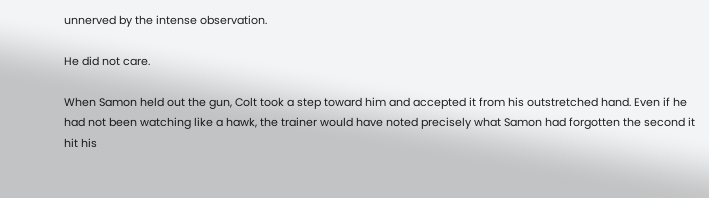unnerved by the intense observation.

He did not care.

When Samon held out the gun, Colt took a step toward him and accepted it from his outstretched hand. Even if he had not been watching like a hawk, the trainer would have noted precisely what Samon had forgotten the second it hit his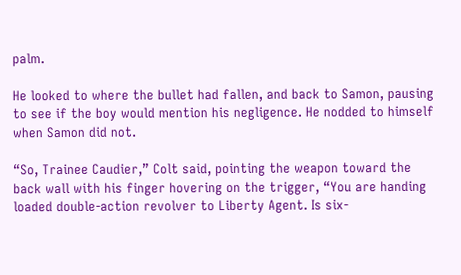palm.

He looked to where the bullet had fallen, and back to Samon, pausing to see if the boy would mention his negligence. He nodded to himself when Samon did not.

“So, Trainee Caudier,” Colt said, pointing the weapon toward the back wall with his finger hovering on the trigger, “You are handing loaded double-action revolver to Liberty Agent. Is six-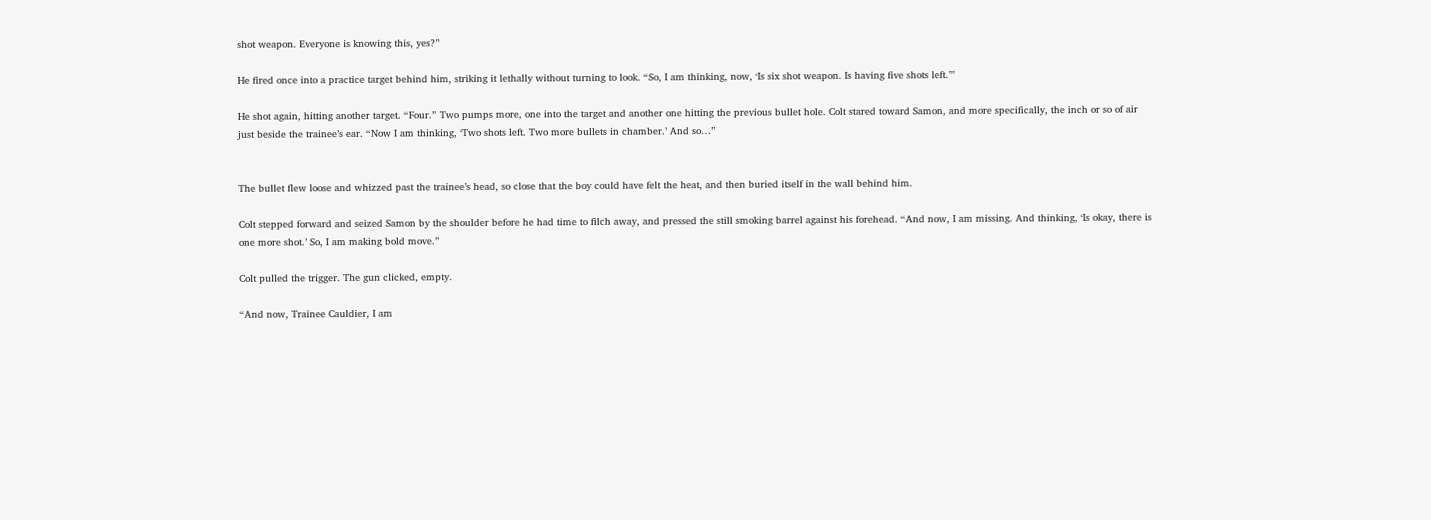shot weapon. Everyone is knowing this, yes?”

He fired once into a practice target behind him, striking it lethally without turning to look. “So, I am thinking, now, ‘Is six shot weapon. Is having five shots left.’”

He shot again, hitting another target. “Four.” Two pumps more, one into the target and another one hitting the previous bullet hole. Colt stared toward Samon, and more specifically, the inch or so of air just beside the trainee’s ear. “Now I am thinking, ‘Two shots left. Two more bullets in chamber.’ And so…”


The bullet flew loose and whizzed past the trainee’s head, so close that the boy could have felt the heat, and then buried itself in the wall behind him.

Colt stepped forward and seized Samon by the shoulder before he had time to filch away, and pressed the still smoking barrel against his forehead. “And now, I am missing. And thinking, ‘Is okay, there is one more shot.’ So, I am making bold move.”

Colt pulled the trigger. The gun clicked, empty.

“And now, Trainee Cauldier, I am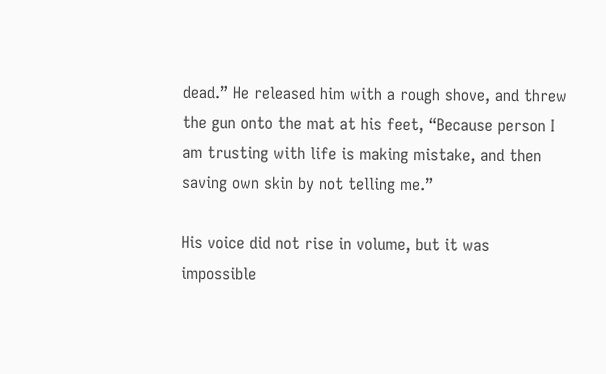dead.” He released him with a rough shove, and threw the gun onto the mat at his feet, “Because person I am trusting with life is making mistake, and then saving own skin by not telling me.”

His voice did not rise in volume, but it was impossible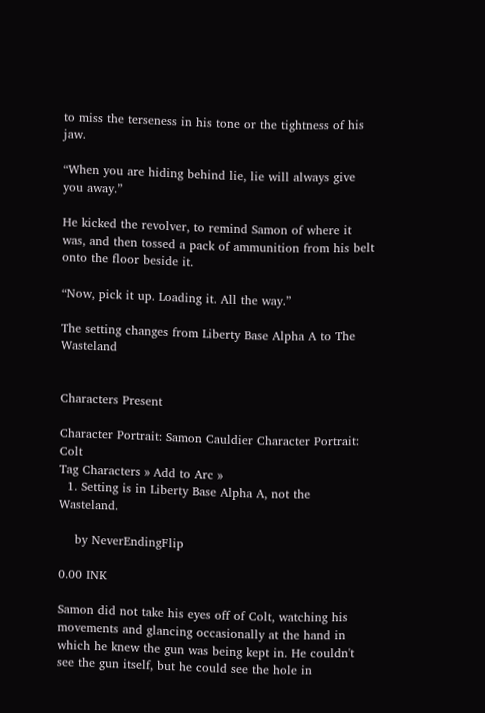to miss the terseness in his tone or the tightness of his jaw.

“When you are hiding behind lie, lie will always give you away.”

He kicked the revolver, to remind Samon of where it was, and then tossed a pack of ammunition from his belt onto the floor beside it.

“Now, pick it up. Loading it. All the way.”

The setting changes from Liberty Base Alpha A to The Wasteland


Characters Present

Character Portrait: Samon Cauldier Character Portrait: Colt
Tag Characters » Add to Arc »
  1. Setting is in Liberty Base Alpha A, not the Wasteland.

    by NeverEndingFlip

0.00 INK

Samon did not take his eyes off of Colt, watching his movements and glancing occasionally at the hand in which he knew the gun was being kept in. He couldn't see the gun itself, but he could see the hole in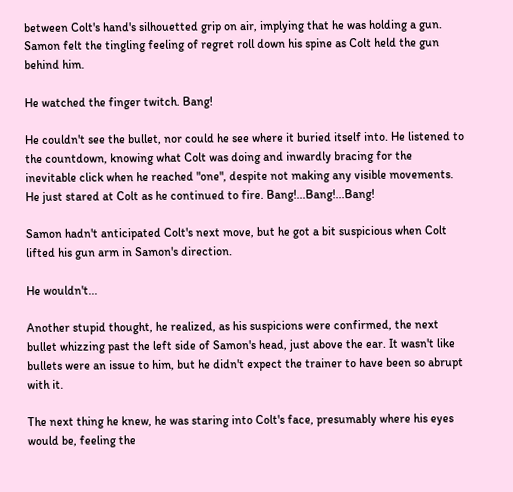between Colt's hand's silhouetted grip on air, implying that he was holding a gun. Samon felt the tingling feeling of regret roll down his spine as Colt held the gun behind him.

He watched the finger twitch. Bang!

He couldn't see the bullet, nor could he see where it buried itself into. He listened to the countdown, knowing what Colt was doing and inwardly bracing for the inevitable click when he reached "one", despite not making any visible movements. He just stared at Colt as he continued to fire. Bang!...Bang!...Bang!

Samon hadn't anticipated Colt's next move, but he got a bit suspicious when Colt lifted his gun arm in Samon's direction.

He wouldn't...

Another stupid thought, he realized, as his suspicions were confirmed, the next bullet whizzing past the left side of Samon's head, just above the ear. It wasn't like bullets were an issue to him, but he didn't expect the trainer to have been so abrupt with it.

The next thing he knew, he was staring into Colt's face, presumably where his eyes would be, feeling the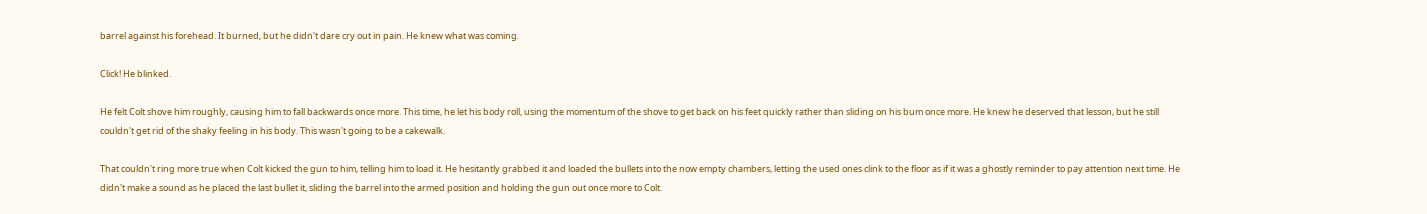barrel against his forehead. It burned, but he didn't dare cry out in pain. He knew what was coming.

Click! He blinked.

He felt Colt shove him roughly, causing him to fall backwards once more. This time, he let his body roll, using the momentum of the shove to get back on his feet quickly rather than sliding on his bum once more. He knew he deserved that lesson, but he still couldn't get rid of the shaky feeling in his body. This wasn't going to be a cakewalk.

That couldn't ring more true when Colt kicked the gun to him, telling him to load it. He hesitantly grabbed it and loaded the bullets into the now empty chambers, letting the used ones clink to the floor as if it was a ghostly reminder to pay attention next time. He didn't make a sound as he placed the last bullet it, sliding the barrel into the armed position and holding the gun out once more to Colt.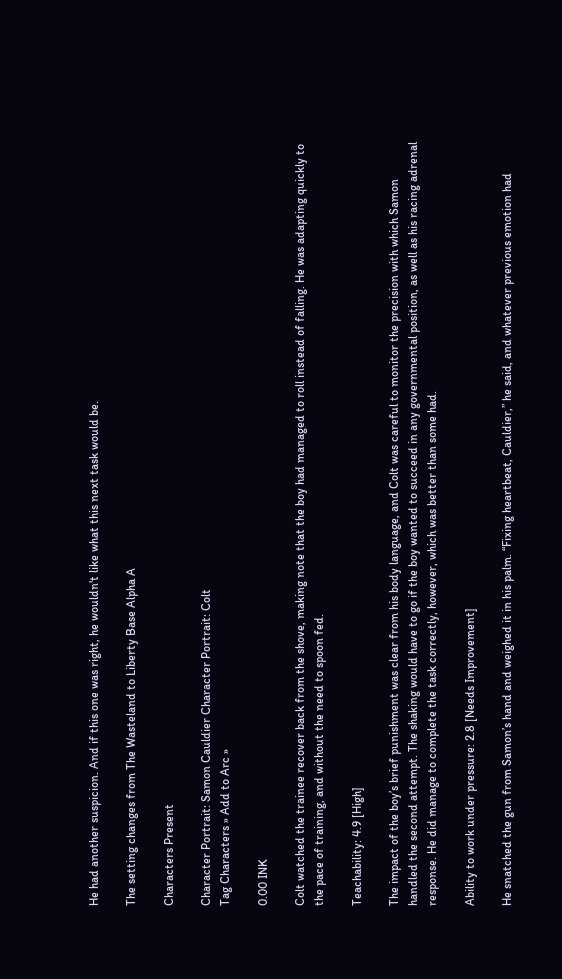He had another suspicion. And if this one was right, he wouldn't like what this next task would be.

The setting changes from The Wasteland to Liberty Base Alpha A

Characters Present

Character Portrait: Samon Cauldier Character Portrait: Colt
Tag Characters » Add to Arc »

0.00 INK

Colt watched the trainee recover back from the shove, making note that the boy had managed to roll instead of falling. He was adapting quickly to the pace of training, and without the need to spoon fed.

Teachability: 4.9 [High]

The impact of the boy’s brief punishment was clear from his body language, and Colt was careful to monitor the precision with which Samon handled the second attempt. The shaking would have to go if the boy wanted to succeed in any governmental position, as well as his racing adrenal response. He did manage to complete the task correctly, however, which was better than some had.

Ability to work under pressure: 2.8 [Needs Improvement]

He snatched the gun from Samon’s hand and weighed it in his palm. “Fixing heartbeat, Cauldier,” he said, and whatever previous emotion had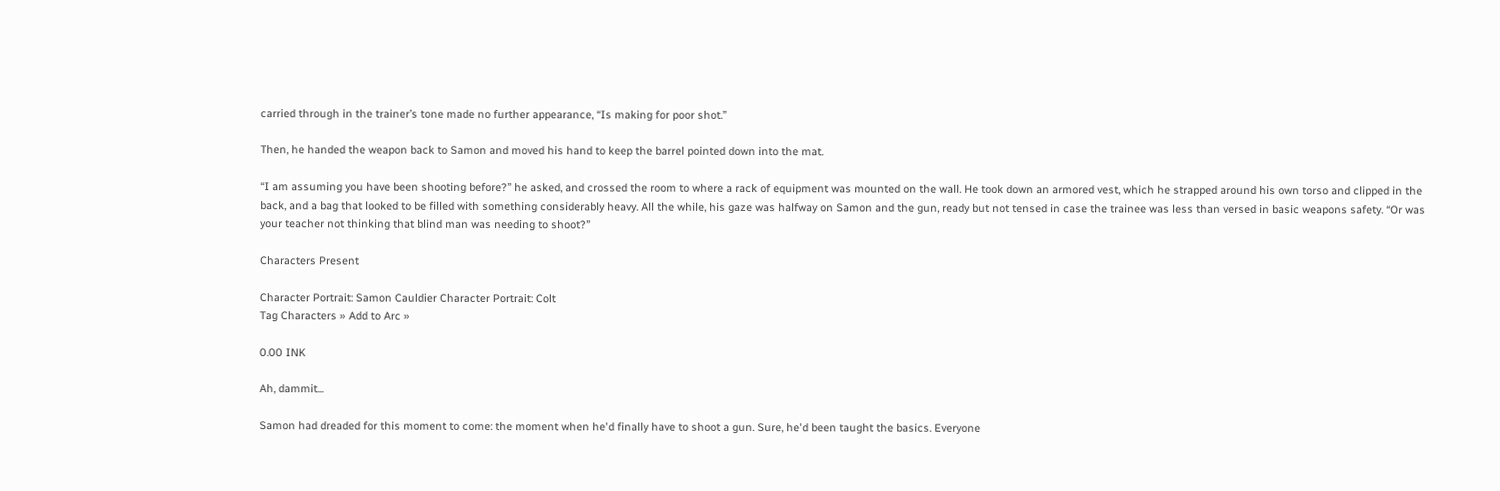carried through in the trainer’s tone made no further appearance, “Is making for poor shot.”

Then, he handed the weapon back to Samon and moved his hand to keep the barrel pointed down into the mat.

“I am assuming you have been shooting before?” he asked, and crossed the room to where a rack of equipment was mounted on the wall. He took down an armored vest, which he strapped around his own torso and clipped in the back, and a bag that looked to be filled with something considerably heavy. All the while, his gaze was halfway on Samon and the gun, ready but not tensed in case the trainee was less than versed in basic weapons safety. “Or was your teacher not thinking that blind man was needing to shoot?”

Characters Present

Character Portrait: Samon Cauldier Character Portrait: Colt
Tag Characters » Add to Arc »

0.00 INK

Ah, dammit...

Samon had dreaded for this moment to come: the moment when he'd finally have to shoot a gun. Sure, he'd been taught the basics. Everyone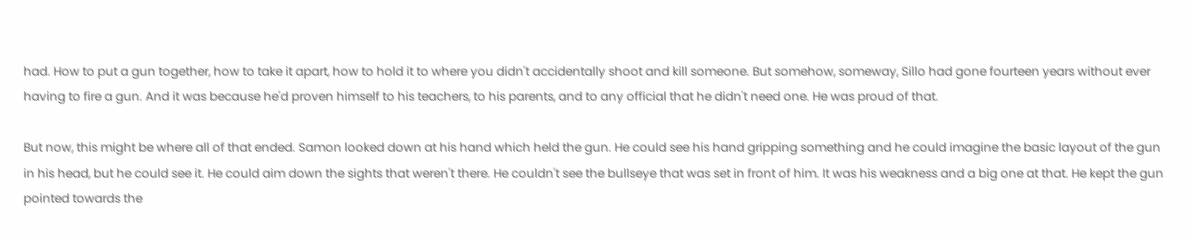had. How to put a gun together, how to take it apart, how to hold it to where you didn't accidentally shoot and kill someone. But somehow, someway, Sillo had gone fourteen years without ever having to fire a gun. And it was because he'd proven himself to his teachers, to his parents, and to any official that he didn't need one. He was proud of that.

But now, this might be where all of that ended. Samon looked down at his hand which held the gun. He could see his hand gripping something and he could imagine the basic layout of the gun in his head, but he could see it. He could aim down the sights that weren't there. He couldn't see the bullseye that was set in front of him. It was his weakness and a big one at that. He kept the gun pointed towards the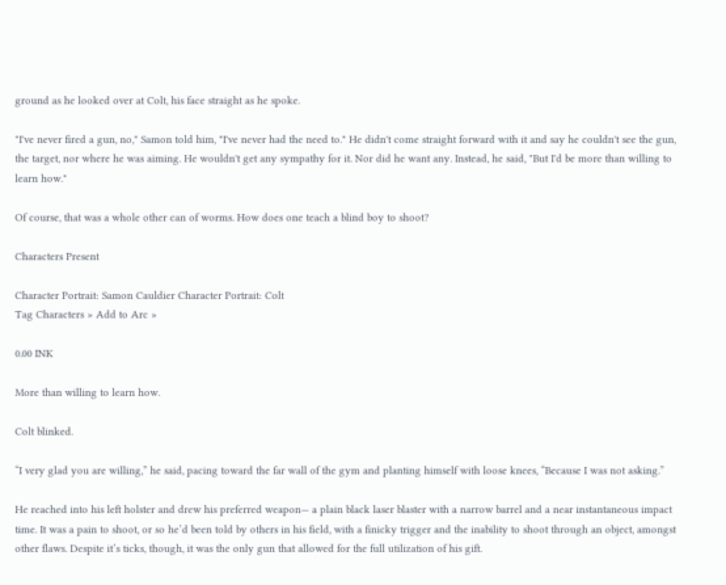ground as he looked over at Colt, his face straight as he spoke.

"I've never fired a gun, no," Samon told him, "I've never had the need to." He didn't come straight forward with it and say he couldn't see the gun, the target, nor where he was aiming. He wouldn't get any sympathy for it. Nor did he want any. Instead, he said, "But I'd be more than willing to learn how."

Of course, that was a whole other can of worms. How does one teach a blind boy to shoot?

Characters Present

Character Portrait: Samon Cauldier Character Portrait: Colt
Tag Characters » Add to Arc »

0.00 INK

More than willing to learn how.

Colt blinked.

“I very glad you are willing,” he said, pacing toward the far wall of the gym and planting himself with loose knees, “Because I was not asking.”

He reached into his left holster and drew his preferred weapon— a plain black laser blaster with a narrow barrel and a near instantaneous impact time. It was a pain to shoot, or so he’d been told by others in his field, with a finicky trigger and the inability to shoot through an object, amongst other flaws. Despite it’s ticks, though, it was the only gun that allowed for the full utilization of his gift.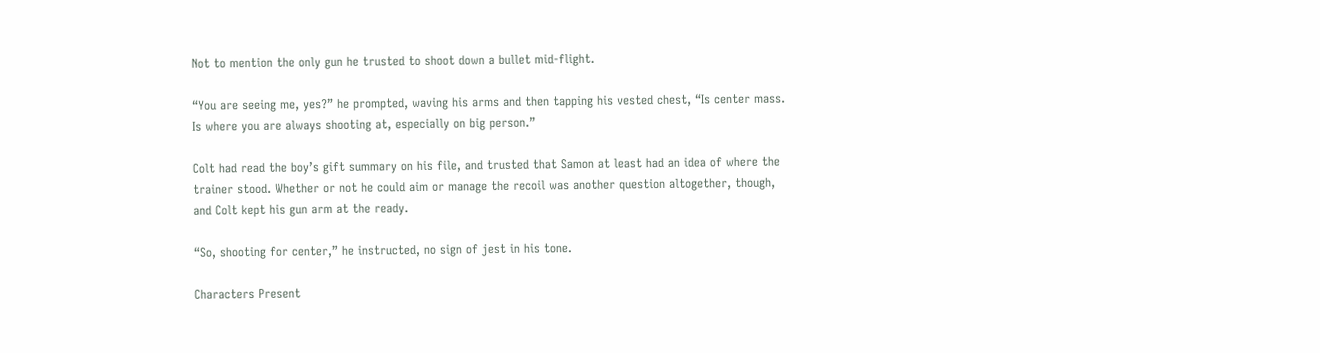Not to mention the only gun he trusted to shoot down a bullet mid-flight.

“You are seeing me, yes?” he prompted, waving his arms and then tapping his vested chest, “Is center mass. Is where you are always shooting at, especially on big person.”

Colt had read the boy’s gift summary on his file, and trusted that Samon at least had an idea of where the trainer stood. Whether or not he could aim or manage the recoil was another question altogether, though, and Colt kept his gun arm at the ready.

“So, shooting for center,” he instructed, no sign of jest in his tone.

Characters Present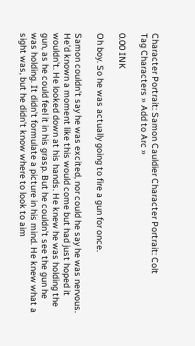Character Portrait: Samon Cauldier Character Portrait: Colt
Tag Characters » Add to Arc »

0.00 INK

Oh boy. So he was actually going to fire a gun for once.

Samon couldn't say he was excited, nor could he say he was nervous. He'd known a moment like this would come but had just hoped it wouldn't. He looked down at his hands. He knew he was holding the gun, as he could feel it in his grasp. But he couldn't see the gun he was holding. It didn't formulate a picture in his mind. He knew what a sight was, but he didn't know where to look to aim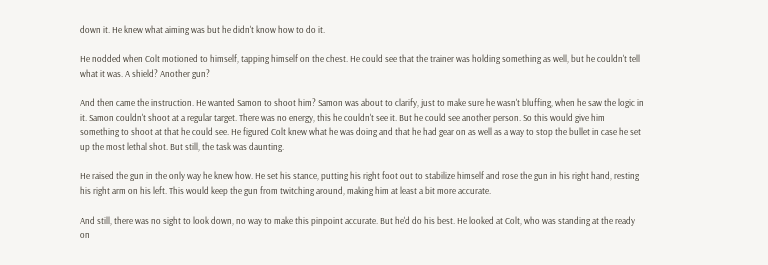down it. He knew what aiming was but he didn't know how to do it.

He nodded when Colt motioned to himself, tapping himself on the chest. He could see that the trainer was holding something as well, but he couldn't tell what it was. A shield? Another gun?

And then came the instruction. He wanted Samon to shoot him? Samon was about to clarify, just to make sure he wasn't bluffing, when he saw the logic in it. Samon couldn't shoot at a regular target. There was no energy, this he couldn't see it. But he could see another person. So this would give him something to shoot at that he could see. He figured Colt knew what he was doing and that he had gear on as well as a way to stop the bullet in case he set up the most lethal shot. But still, the task was daunting.

He raised the gun in the only way he knew how. He set his stance, putting his right foot out to stabilize himself and rose the gun in his right hand, resting his right arm on his left. This would keep the gun from twitching around, making him at least a bit more accurate.

And still, there was no sight to look down, no way to make this pinpoint accurate. But he'd do his best. He looked at Colt, who was standing at the ready on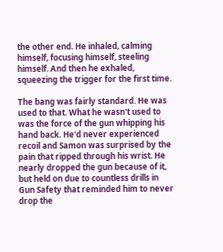the other end. He inhaled, calming himself, focusing himself, steeling himself. And then he exhaled, squeezing the trigger for the first time.

The bang was fairly standard. He was used to that. What he wasn't used to was the force of the gun whipping his hand back. He'd never experienced recoil and Samon was surprised by the pain that ripped through his wrist. He nearly dropped the gun because of it, but held on due to countless drills in Gun Safety that reminded him to never drop the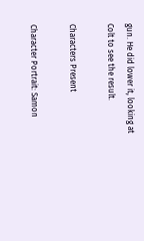gun. He did lower it, looking at Colt to see the result.

Characters Present

Character Portrait: Samon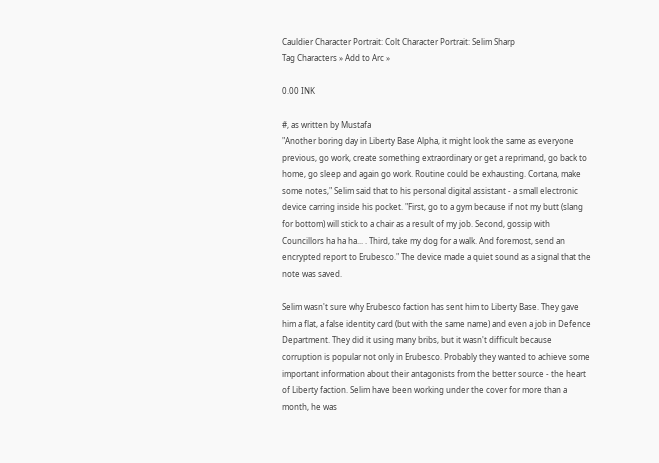Cauldier Character Portrait: Colt Character Portrait: Selim Sharp
Tag Characters » Add to Arc »

0.00 INK

#, as written by Mustafa
"Another boring day in Liberty Base Alpha, it might look the same as everyone previous, go work, create something extraordinary or get a reprimand, go back to home, go sleep and again go work. Routine could be exhausting. Cortana, make some notes," Selim said that to his personal digital assistant - a small electronic device carring inside his pocket. "First, go to a gym because if not my butt (slang for bottom) will stick to a chair as a result of my job. Second, gossip with Councillors ha ha ha... . Third, take my dog for a walk. And foremost, send an encrypted report to Erubesco." The device made a quiet sound as a signal that the note was saved.

Selim wasn't sure why Erubesco faction has sent him to Liberty Base. They gave him a flat, a false identity card (but with the same name) and even a job in Defence Department. They did it using many bribs, but it wasn't difficult because corruption is popular not only in Erubesco. Probably they wanted to achieve some important information about their antagonists from the better source - the heart of Liberty faction. Selim have been working under the cover for more than a month, he was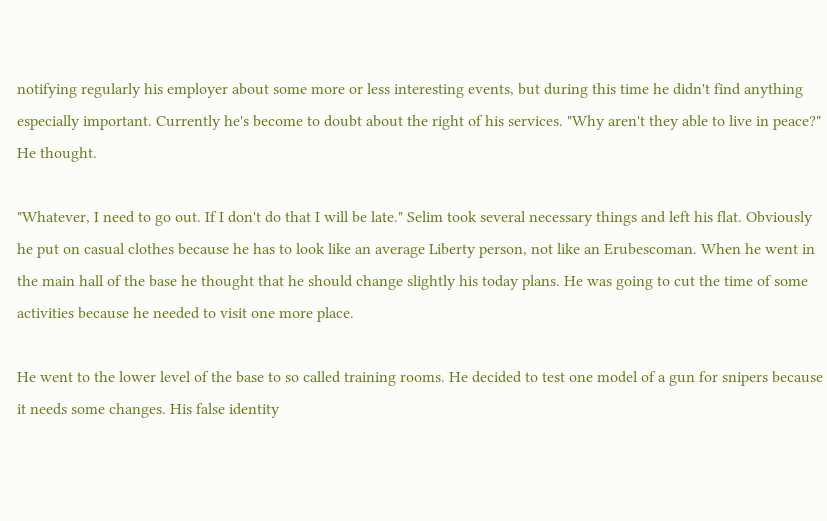notifying regularly his employer about some more or less interesting events, but during this time he didn't find anything especially important. Currently he's become to doubt about the right of his services. "Why aren't they able to live in peace?" He thought.

"Whatever, I need to go out. If I don't do that I will be late." Selim took several necessary things and left his flat. Obviously he put on casual clothes because he has to look like an average Liberty person, not like an Erubescoman. When he went in the main hall of the base he thought that he should change slightly his today plans. He was going to cut the time of some activities because he needed to visit one more place.

He went to the lower level of the base to so called training rooms. He decided to test one model of a gun for snipers because it needs some changes. His false identity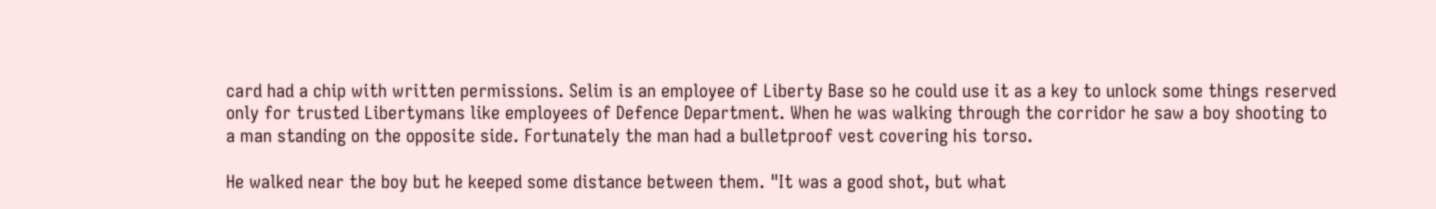card had a chip with written permissions. Selim is an employee of Liberty Base so he could use it as a key to unlock some things reserved only for trusted Libertymans like employees of Defence Department. When he was walking through the corridor he saw a boy shooting to a man standing on the opposite side. Fortunately the man had a bulletproof vest covering his torso.

He walked near the boy but he keeped some distance between them. "It was a good shot, but what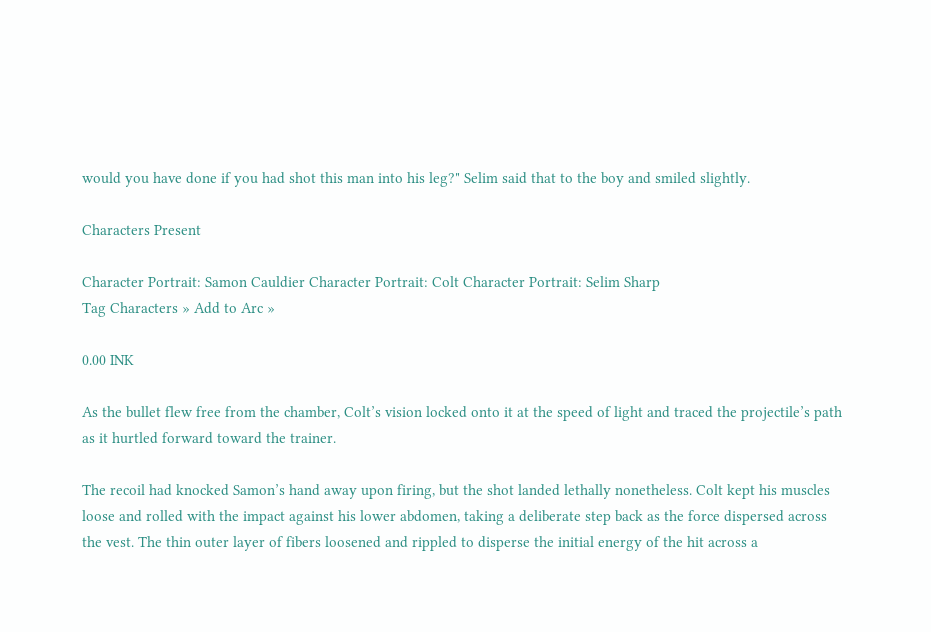would you have done if you had shot this man into his leg?" Selim said that to the boy and smiled slightly.

Characters Present

Character Portrait: Samon Cauldier Character Portrait: Colt Character Portrait: Selim Sharp
Tag Characters » Add to Arc »

0.00 INK

As the bullet flew free from the chamber, Colt’s vision locked onto it at the speed of light and traced the projectile’s path as it hurtled forward toward the trainer.

The recoil had knocked Samon’s hand away upon firing, but the shot landed lethally nonetheless. Colt kept his muscles loose and rolled with the impact against his lower abdomen, taking a deliberate step back as the force dispersed across the vest. The thin outer layer of fibers loosened and rippled to disperse the initial energy of the hit across a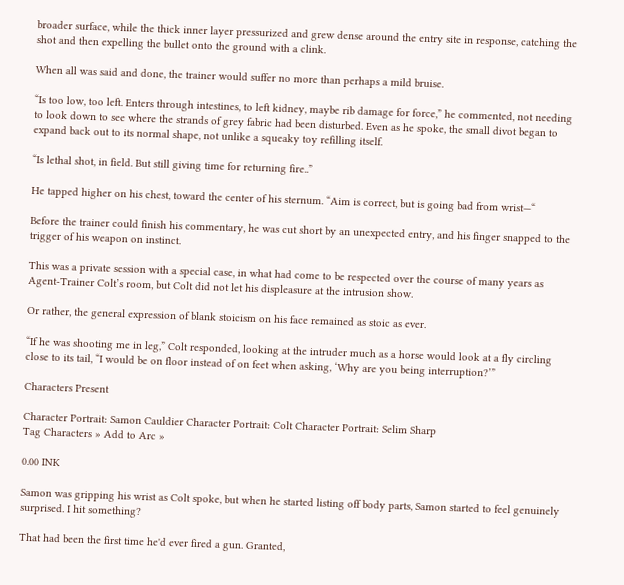broader surface, while the thick inner layer pressurized and grew dense around the entry site in response, catching the shot and then expelling the bullet onto the ground with a clink.

When all was said and done, the trainer would suffer no more than perhaps a mild bruise.

“Is too low, too left. Enters through intestines, to left kidney, maybe rib damage for force,” he commented, not needing to look down to see where the strands of grey fabric had been disturbed. Even as he spoke, the small divot began to expand back out to its normal shape, not unlike a squeaky toy refilling itself.

“Is lethal shot, in field. But still giving time for returning fire..”

He tapped higher on his chest, toward the center of his sternum. “Aim is correct, but is going bad from wrist—“

Before the trainer could finish his commentary, he was cut short by an unexpected entry, and his finger snapped to the trigger of his weapon on instinct.

This was a private session with a special case, in what had come to be respected over the course of many years as Agent-Trainer Colt’s room, but Colt did not let his displeasure at the intrusion show.

Or rather, the general expression of blank stoicism on his face remained as stoic as ever.

“If he was shooting me in leg,” Colt responded, looking at the intruder much as a horse would look at a fly circling close to its tail, “I would be on floor instead of on feet when asking, ‘Why are you being interruption?’”

Characters Present

Character Portrait: Samon Cauldier Character Portrait: Colt Character Portrait: Selim Sharp
Tag Characters » Add to Arc »

0.00 INK

Samon was gripping his wrist as Colt spoke, but when he started listing off body parts, Samon started to feel genuinely surprised. I hit something?

That had been the first time he'd ever fired a gun. Granted,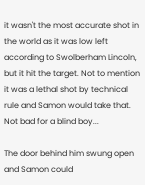it wasn't the most accurate shot in the world as it was low left according to Swolberham Lincoln, but it hit the target. Not to mention it was a lethal shot by technical rule and Samon would take that. Not bad for a blind boy...

The door behind him swung open and Samon could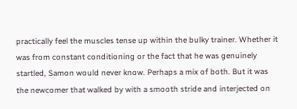practically feel the muscles tense up within the bulky trainer. Whether it was from constant conditioning or the fact that he was genuinely startled, Samon would never know. Perhaps a mix of both. But it was the newcomer that walked by with a smooth stride and interjected on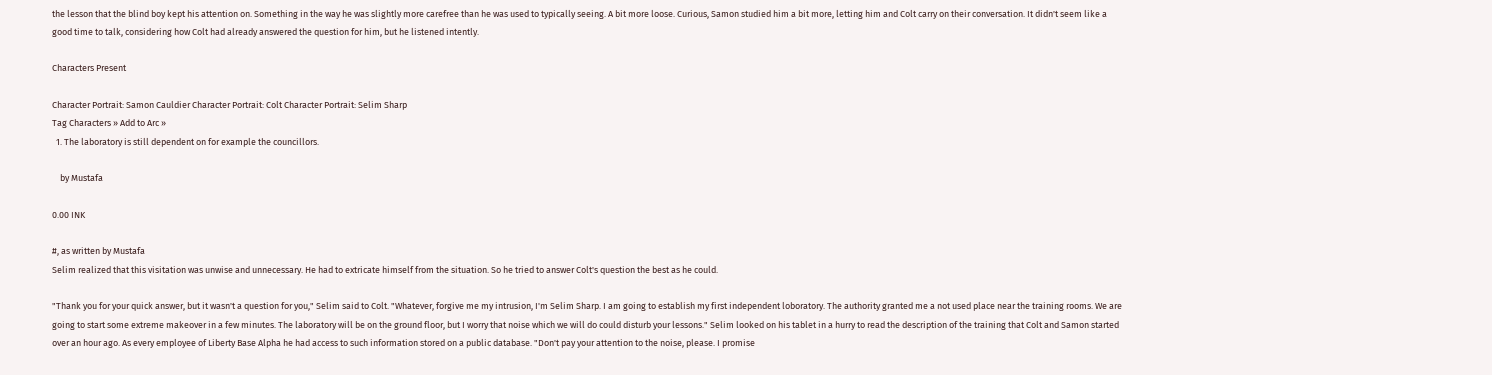the lesson that the blind boy kept his attention on. Something in the way he was slightly more carefree than he was used to typically seeing. A bit more loose. Curious, Samon studied him a bit more, letting him and Colt carry on their conversation. It didn't seem like a good time to talk, considering how Colt had already answered the question for him, but he listened intently.

Characters Present

Character Portrait: Samon Cauldier Character Portrait: Colt Character Portrait: Selim Sharp
Tag Characters » Add to Arc »
  1. The laboratory is still dependent on for example the councillors.

    by Mustafa

0.00 INK

#, as written by Mustafa
Selim realized that this visitation was unwise and unnecessary. He had to extricate himself from the situation. So he tried to answer Colt's question the best as he could.

"Thank you for your quick answer, but it wasn't a question for you," Selim said to Colt. "Whatever, forgive me my intrusion, I'm Selim Sharp. I am going to establish my first independent loboratory. The authority granted me a not used place near the training rooms. We are going to start some extreme makeover in a few minutes. The laboratory will be on the ground floor, but I worry that noise which we will do could disturb your lessons." Selim looked on his tablet in a hurry to read the description of the training that Colt and Samon started over an hour ago. As every employee of Liberty Base Alpha he had access to such information stored on a public database. "Don't pay your attention to the noise, please. I promise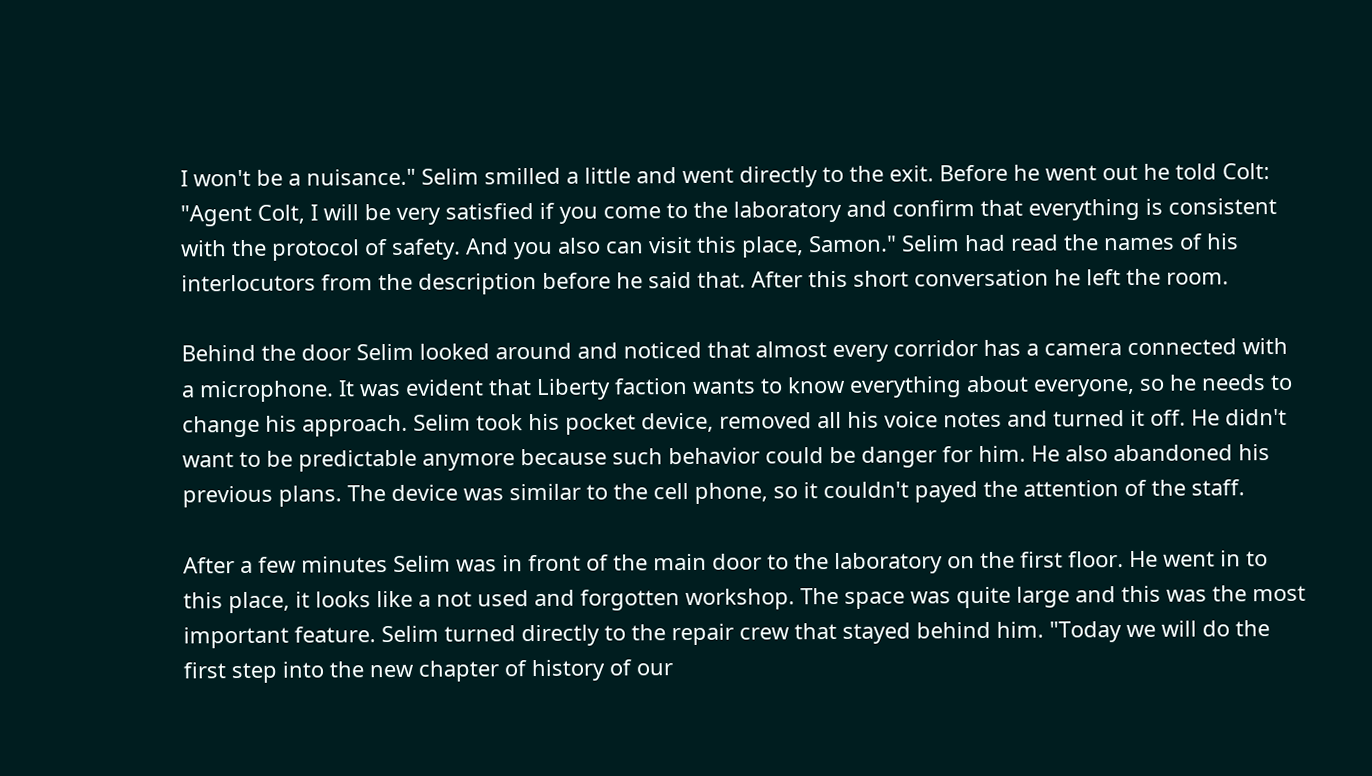I won't be a nuisance." Selim smilled a little and went directly to the exit. Before he went out he told Colt: "Agent Colt, I will be very satisfied if you come to the laboratory and confirm that everything is consistent with the protocol of safety. And you also can visit this place, Samon." Selim had read the names of his interlocutors from the description before he said that. After this short conversation he left the room.

Behind the door Selim looked around and noticed that almost every corridor has a camera connected with a microphone. It was evident that Liberty faction wants to know everything about everyone, so he needs to change his approach. Selim took his pocket device, removed all his voice notes and turned it off. He didn't want to be predictable anymore because such behavior could be danger for him. He also abandoned his previous plans. The device was similar to the cell phone, so it couldn't payed the attention of the staff.

After a few minutes Selim was in front of the main door to the laboratory on the first floor. He went in to this place, it looks like a not used and forgotten workshop. The space was quite large and this was the most important feature. Selim turned directly to the repair crew that stayed behind him. "Today we will do the first step into the new chapter of history of our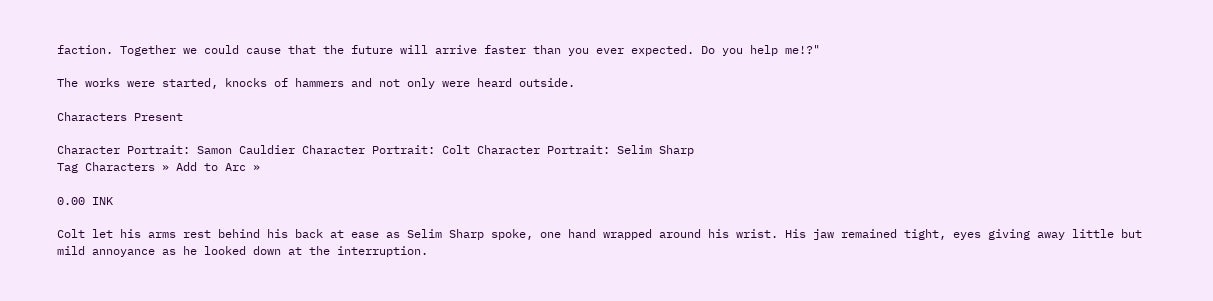faction. Together we could cause that the future will arrive faster than you ever expected. Do you help me!?"

The works were started, knocks of hammers and not only were heard outside.

Characters Present

Character Portrait: Samon Cauldier Character Portrait: Colt Character Portrait: Selim Sharp
Tag Characters » Add to Arc »

0.00 INK

Colt let his arms rest behind his back at ease as Selim Sharp spoke, one hand wrapped around his wrist. His jaw remained tight, eyes giving away little but mild annoyance as he looked down at the interruption.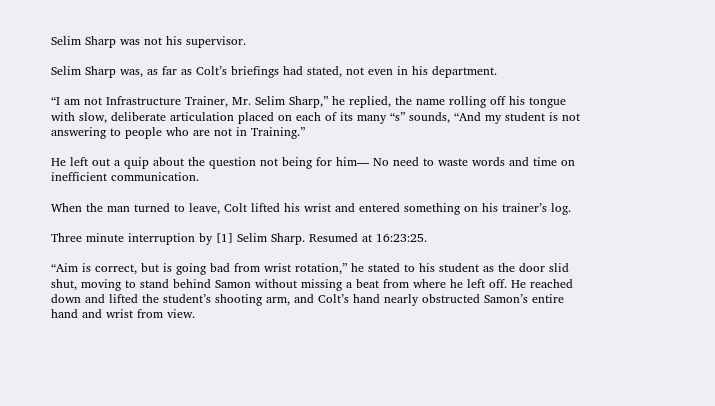Selim Sharp was not his supervisor.

Selim Sharp was, as far as Colt’s briefings had stated, not even in his department.

“I am not Infrastructure Trainer, Mr. Selim Sharp,” he replied, the name rolling off his tongue with slow, deliberate articulation placed on each of its many “s” sounds, “And my student is not answering to people who are not in Training.”

He left out a quip about the question not being for him— No need to waste words and time on inefficient communication.

When the man turned to leave, Colt lifted his wrist and entered something on his trainer’s log.

Three minute interruption by [1] Selim Sharp. Resumed at 16:23:25.

“Aim is correct, but is going bad from wrist rotation,” he stated to his student as the door slid shut, moving to stand behind Samon without missing a beat from where he left off. He reached down and lifted the student’s shooting arm, and Colt’s hand nearly obstructed Samon’s entire hand and wrist from view.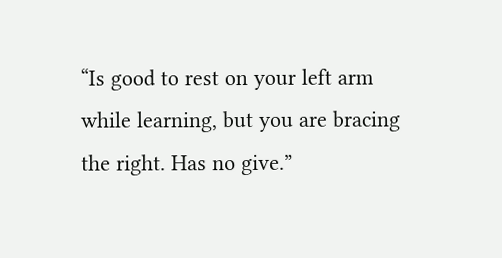“Is good to rest on your left arm while learning, but you are bracing the right. Has no give.”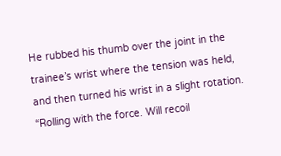He rubbed his thumb over the joint in the trainee’s wrist where the tension was held, and then turned his wrist in a slight rotation. “Rolling with the force. Will recoil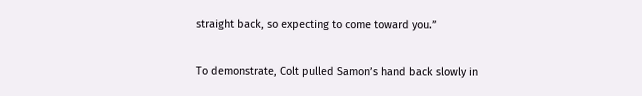straight back, so expecting to come toward you.”

To demonstrate, Colt pulled Samon’s hand back slowly in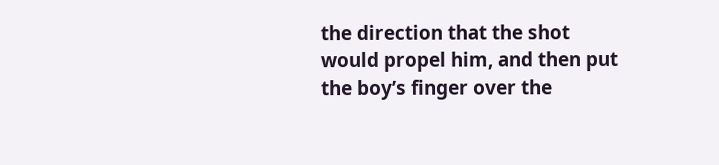the direction that the shot would propel him, and then put the boy’s finger over the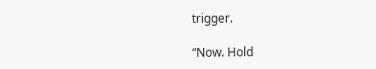trigger.

“Now. Hold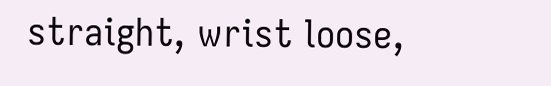straight, wrist loose,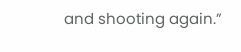and shooting again.”